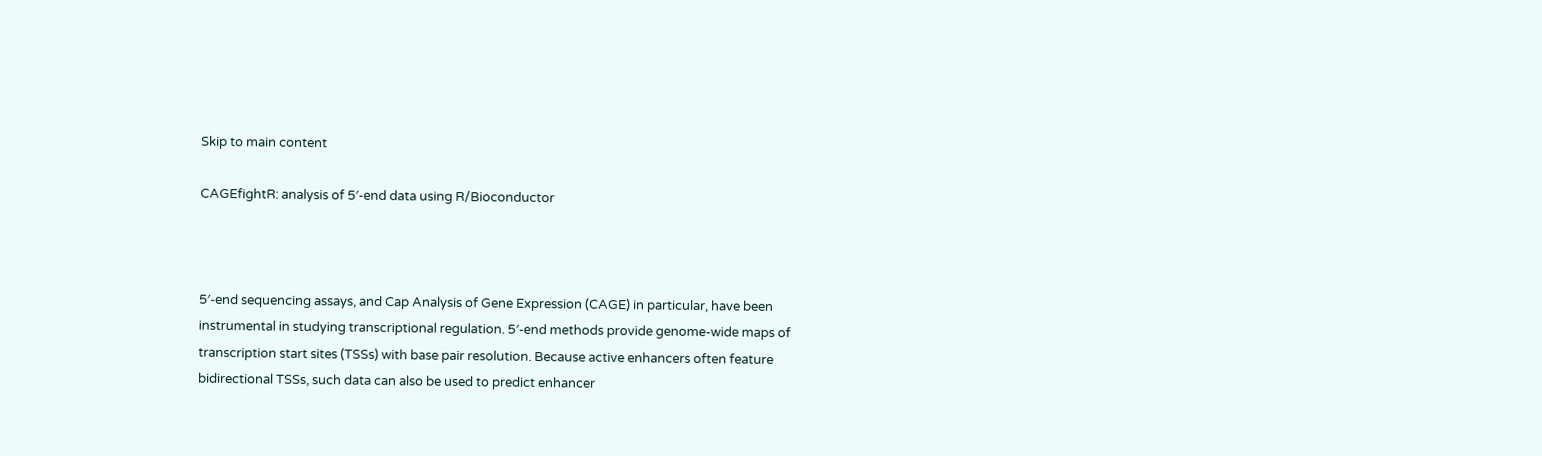Skip to main content

CAGEfightR: analysis of 5′-end data using R/Bioconductor



5′-end sequencing assays, and Cap Analysis of Gene Expression (CAGE) in particular, have been instrumental in studying transcriptional regulation. 5′-end methods provide genome-wide maps of transcription start sites (TSSs) with base pair resolution. Because active enhancers often feature bidirectional TSSs, such data can also be used to predict enhancer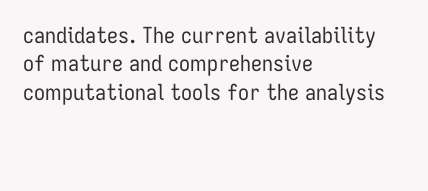candidates. The current availability of mature and comprehensive computational tools for the analysis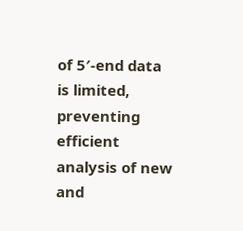of 5′-end data is limited, preventing efficient analysis of new and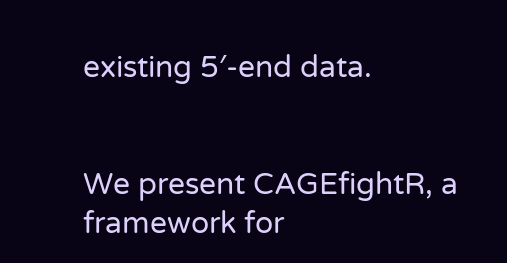existing 5′-end data.


We present CAGEfightR, a framework for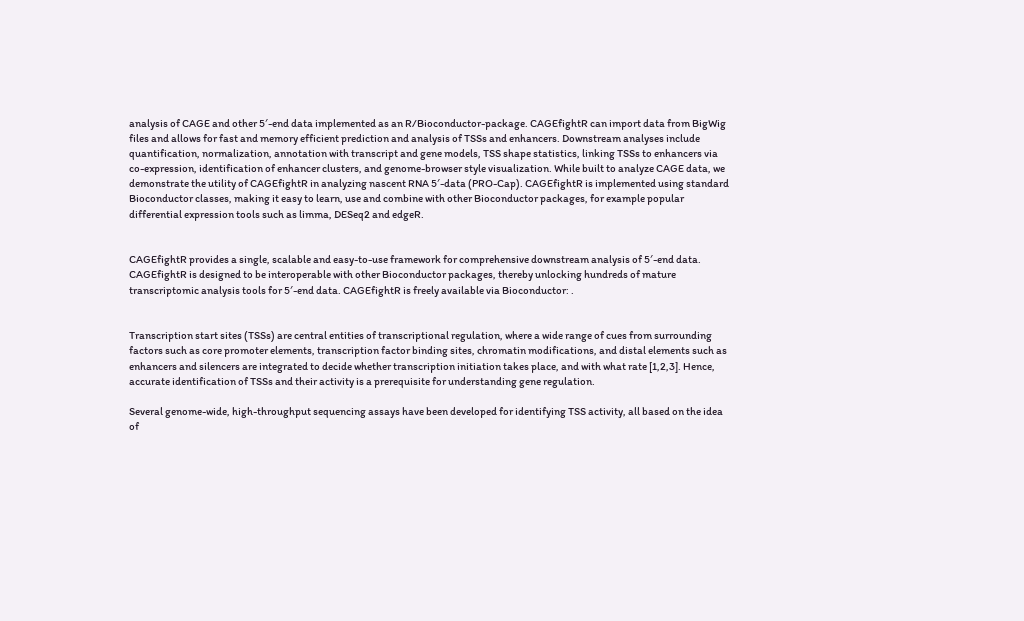analysis of CAGE and other 5′-end data implemented as an R/Bioconductor-package. CAGEfightR can import data from BigWig files and allows for fast and memory efficient prediction and analysis of TSSs and enhancers. Downstream analyses include quantification, normalization, annotation with transcript and gene models, TSS shape statistics, linking TSSs to enhancers via co-expression, identification of enhancer clusters, and genome-browser style visualization. While built to analyze CAGE data, we demonstrate the utility of CAGEfightR in analyzing nascent RNA 5′-data (PRO-Cap). CAGEfightR is implemented using standard Bioconductor classes, making it easy to learn, use and combine with other Bioconductor packages, for example popular differential expression tools such as limma, DESeq2 and edgeR.


CAGEfightR provides a single, scalable and easy-to-use framework for comprehensive downstream analysis of 5′-end data. CAGEfightR is designed to be interoperable with other Bioconductor packages, thereby unlocking hundreds of mature transcriptomic analysis tools for 5′-end data. CAGEfightR is freely available via Bioconductor: .


Transcription start sites (TSSs) are central entities of transcriptional regulation, where a wide range of cues from surrounding factors such as core promoter elements, transcription factor binding sites, chromatin modifications, and distal elements such as enhancers and silencers are integrated to decide whether transcription initiation takes place, and with what rate [1,2,3]. Hence, accurate identification of TSSs and their activity is a prerequisite for understanding gene regulation.

Several genome-wide, high-throughput sequencing assays have been developed for identifying TSS activity, all based on the idea of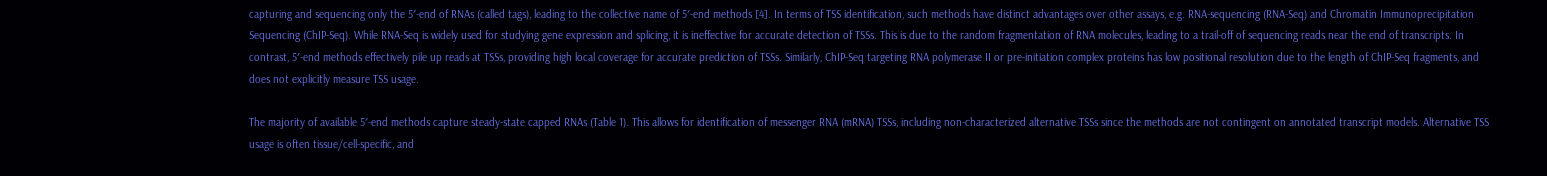capturing and sequencing only the 5′-end of RNAs (called tags), leading to the collective name of 5′-end methods [4]. In terms of TSS identification, such methods have distinct advantages over other assays, e.g. RNA-sequencing (RNA-Seq) and Chromatin Immunoprecipitation Sequencing (ChIP-Seq). While RNA-Seq is widely used for studying gene expression and splicing, it is ineffective for accurate detection of TSSs. This is due to the random fragmentation of RNA molecules, leading to a trail-off of sequencing reads near the end of transcripts. In contrast, 5′-end methods effectively pile up reads at TSSs, providing high local coverage for accurate prediction of TSSs. Similarly, ChIP-Seq targeting RNA polymerase II or pre-initiation complex proteins has low positional resolution due to the length of ChIP-Seq fragments, and does not explicitly measure TSS usage.

The majority of available 5′-end methods capture steady-state capped RNAs (Table 1). This allows for identification of messenger RNA (mRNA) TSSs, including non-characterized alternative TSSs since the methods are not contingent on annotated transcript models. Alternative TSS usage is often tissue/cell-specific, and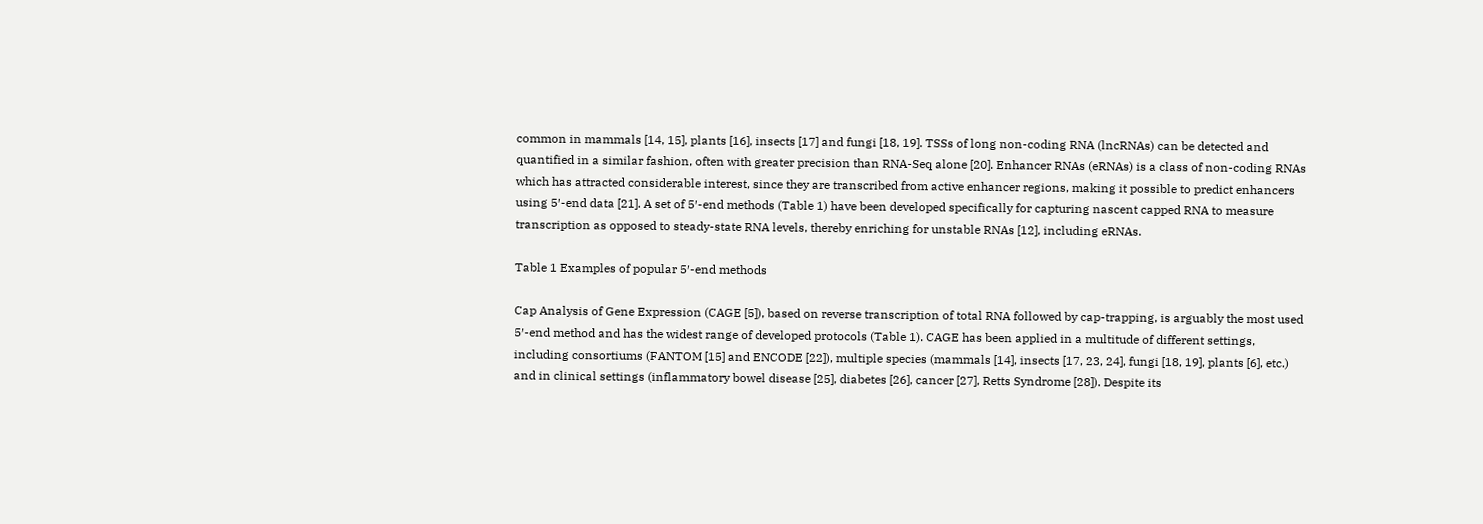common in mammals [14, 15], plants [16], insects [17] and fungi [18, 19]. TSSs of long non-coding RNA (lncRNAs) can be detected and quantified in a similar fashion, often with greater precision than RNA-Seq alone [20]. Enhancer RNAs (eRNAs) is a class of non-coding RNAs which has attracted considerable interest, since they are transcribed from active enhancer regions, making it possible to predict enhancers using 5′-end data [21]. A set of 5′-end methods (Table 1) have been developed specifically for capturing nascent capped RNA to measure transcription as opposed to steady-state RNA levels, thereby enriching for unstable RNAs [12], including eRNAs.

Table 1 Examples of popular 5′-end methods

Cap Analysis of Gene Expression (CAGE [5]), based on reverse transcription of total RNA followed by cap-trapping, is arguably the most used 5′-end method and has the widest range of developed protocols (Table 1). CAGE has been applied in a multitude of different settings, including consortiums (FANTOM [15] and ENCODE [22]), multiple species (mammals [14], insects [17, 23, 24], fungi [18, 19], plants [6], etc.) and in clinical settings (inflammatory bowel disease [25], diabetes [26], cancer [27], Retts Syndrome [28]). Despite its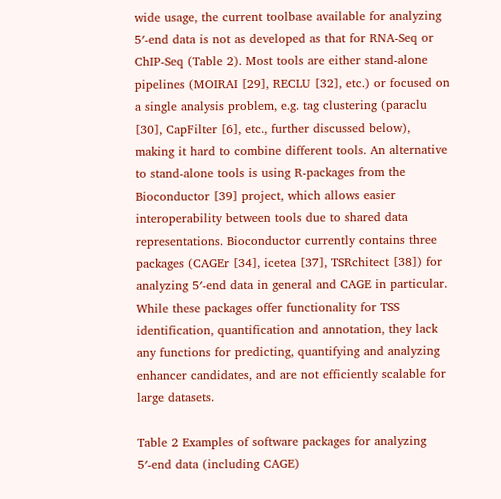wide usage, the current toolbase available for analyzing 5′-end data is not as developed as that for RNA-Seq or ChIP-Seq (Table 2). Most tools are either stand-alone pipelines (MOIRAI [29], RECLU [32], etc.) or focused on a single analysis problem, e.g. tag clustering (paraclu [30], CapFilter [6], etc., further discussed below), making it hard to combine different tools. An alternative to stand-alone tools is using R-packages from the Bioconductor [39] project, which allows easier interoperability between tools due to shared data representations. Bioconductor currently contains three packages (CAGEr [34], icetea [37], TSRchitect [38]) for analyzing 5′-end data in general and CAGE in particular. While these packages offer functionality for TSS identification, quantification and annotation, they lack any functions for predicting, quantifying and analyzing enhancer candidates, and are not efficiently scalable for large datasets.

Table 2 Examples of software packages for analyzing 5′-end data (including CAGE)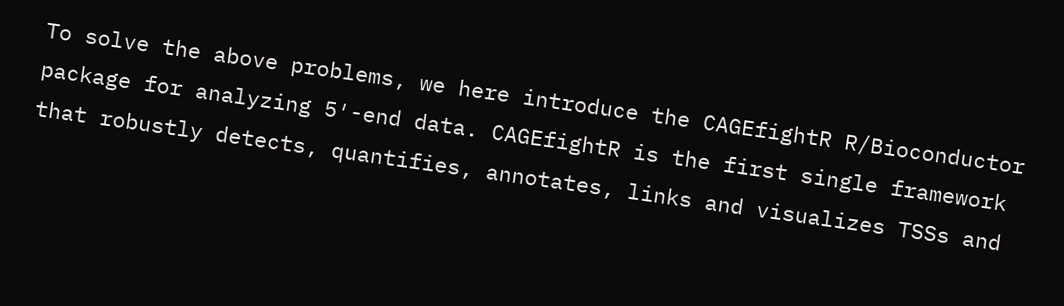To solve the above problems, we here introduce the CAGEfightR R/Bioconductor package for analyzing 5′-end data. CAGEfightR is the first single framework that robustly detects, quantifies, annotates, links and visualizes TSSs and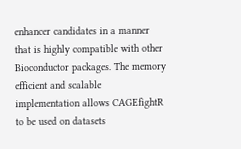enhancer candidates in a manner that is highly compatible with other Bioconductor packages. The memory efficient and scalable implementation allows CAGEfightR to be used on datasets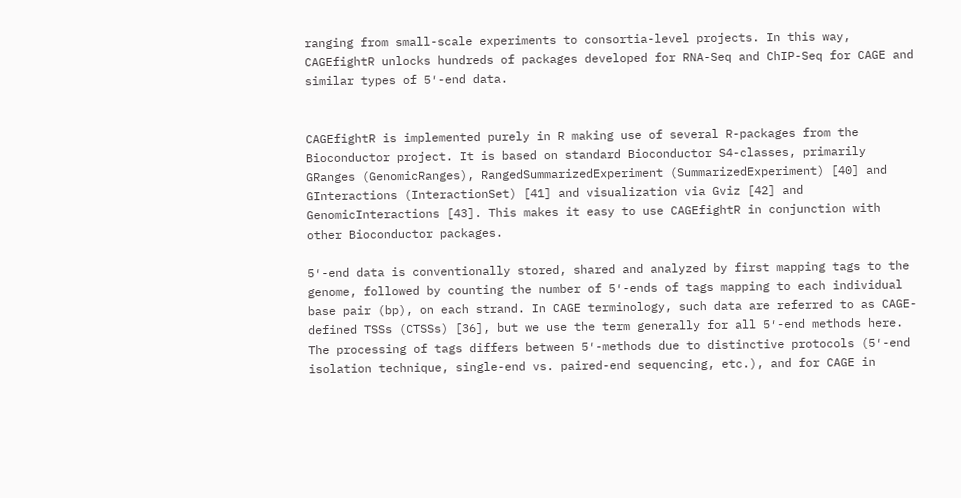ranging from small-scale experiments to consortia-level projects. In this way, CAGEfightR unlocks hundreds of packages developed for RNA-Seq and ChIP-Seq for CAGE and similar types of 5′-end data.


CAGEfightR is implemented purely in R making use of several R-packages from the Bioconductor project. It is based on standard Bioconductor S4-classes, primarily GRanges (GenomicRanges), RangedSummarizedExperiment (SummarizedExperiment) [40] and GInteractions (InteractionSet) [41] and visualization via Gviz [42] and GenomicInteractions [43]. This makes it easy to use CAGEfightR in conjunction with other Bioconductor packages.

5′-end data is conventionally stored, shared and analyzed by first mapping tags to the genome, followed by counting the number of 5′-ends of tags mapping to each individual base pair (bp), on each strand. In CAGE terminology, such data are referred to as CAGE-defined TSSs (CTSSs) [36], but we use the term generally for all 5′-end methods here. The processing of tags differs between 5′-methods due to distinctive protocols (5′-end isolation technique, single-end vs. paired-end sequencing, etc.), and for CAGE in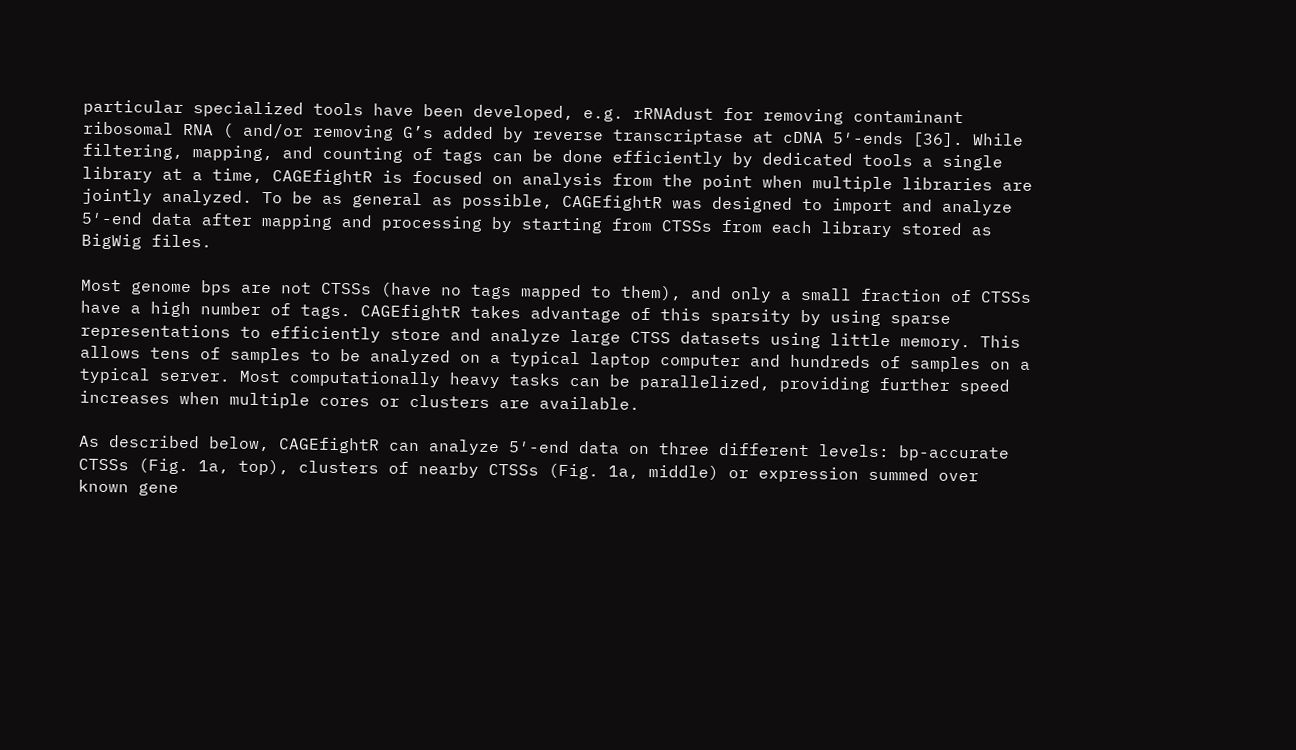particular specialized tools have been developed, e.g. rRNAdust for removing contaminant ribosomal RNA ( and/or removing G’s added by reverse transcriptase at cDNA 5′-ends [36]. While filtering, mapping, and counting of tags can be done efficiently by dedicated tools a single library at a time, CAGEfightR is focused on analysis from the point when multiple libraries are jointly analyzed. To be as general as possible, CAGEfightR was designed to import and analyze 5′-end data after mapping and processing by starting from CTSSs from each library stored as BigWig files.

Most genome bps are not CTSSs (have no tags mapped to them), and only a small fraction of CTSSs have a high number of tags. CAGEfightR takes advantage of this sparsity by using sparse representations to efficiently store and analyze large CTSS datasets using little memory. This allows tens of samples to be analyzed on a typical laptop computer and hundreds of samples on a typical server. Most computationally heavy tasks can be parallelized, providing further speed increases when multiple cores or clusters are available.

As described below, CAGEfightR can analyze 5′-end data on three different levels: bp-accurate CTSSs (Fig. 1a, top), clusters of nearby CTSSs (Fig. 1a, middle) or expression summed over known gene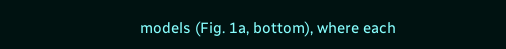models (Fig. 1a, bottom), where each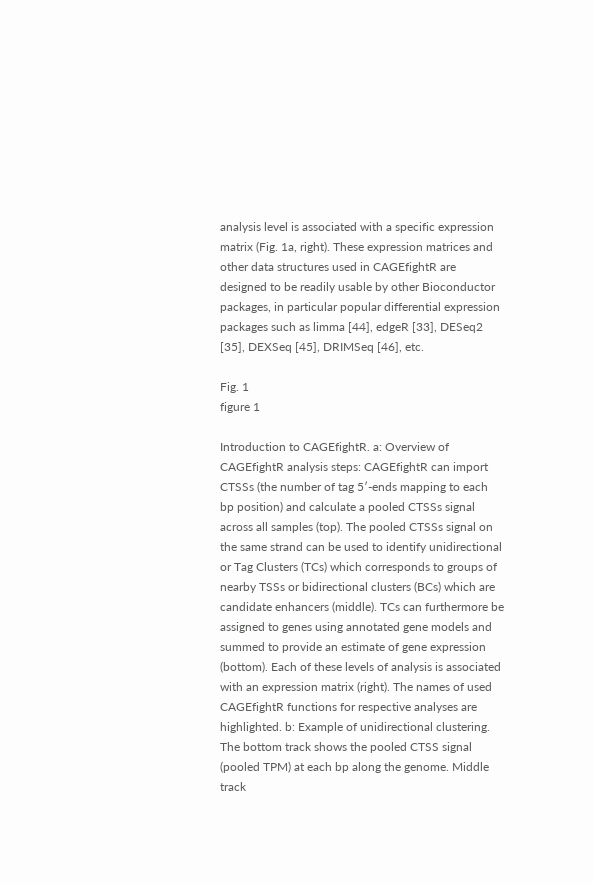analysis level is associated with a specific expression matrix (Fig. 1a, right). These expression matrices and other data structures used in CAGEfightR are designed to be readily usable by other Bioconductor packages, in particular popular differential expression packages such as limma [44], edgeR [33], DESeq2 [35], DEXSeq [45], DRIMSeq [46], etc.

Fig. 1
figure 1

Introduction to CAGEfightR. a: Overview of CAGEfightR analysis steps: CAGEfightR can import CTSSs (the number of tag 5′-ends mapping to each bp position) and calculate a pooled CTSSs signal across all samples (top). The pooled CTSSs signal on the same strand can be used to identify unidirectional or Tag Clusters (TCs) which corresponds to groups of nearby TSSs or bidirectional clusters (BCs) which are candidate enhancers (middle). TCs can furthermore be assigned to genes using annotated gene models and summed to provide an estimate of gene expression (bottom). Each of these levels of analysis is associated with an expression matrix (right). The names of used CAGEfightR functions for respective analyses are highlighted. b: Example of unidirectional clustering. The bottom track shows the pooled CTSS signal (pooled TPM) at each bp along the genome. Middle track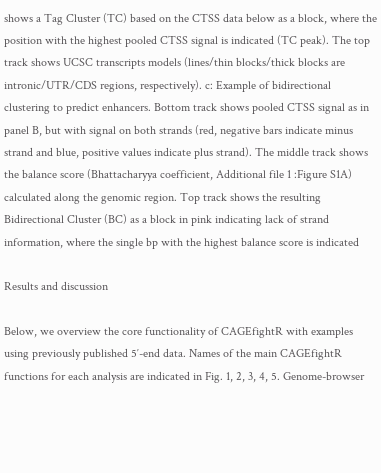shows a Tag Cluster (TC) based on the CTSS data below as a block, where the position with the highest pooled CTSS signal is indicated (TC peak). The top track shows UCSC transcripts models (lines/thin blocks/thick blocks are intronic/UTR/CDS regions, respectively). c: Example of bidirectional clustering to predict enhancers. Bottom track shows pooled CTSS signal as in panel B, but with signal on both strands (red, negative bars indicate minus strand and blue, positive values indicate plus strand). The middle track shows the balance score (Bhattacharyya coefficient, Additional file 1 :Figure S1A) calculated along the genomic region. Top track shows the resulting Bidirectional Cluster (BC) as a block in pink indicating lack of strand information, where the single bp with the highest balance score is indicated

Results and discussion

Below, we overview the core functionality of CAGEfightR with examples using previously published 5′-end data. Names of the main CAGEfightR functions for each analysis are indicated in Fig. 1, 2, 3, 4, 5. Genome-browser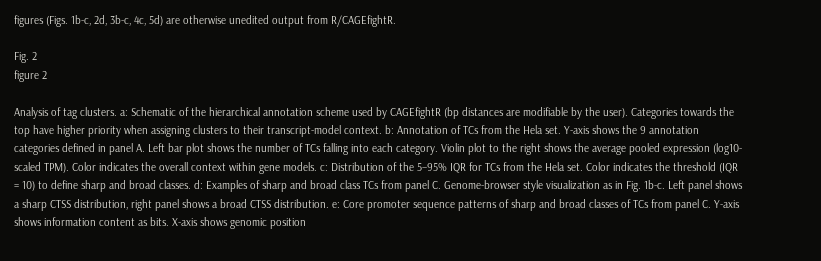figures (Figs. 1b-c, 2d, 3b-c, 4c, 5d) are otherwise unedited output from R/CAGEfightR.

Fig. 2
figure 2

Analysis of tag clusters. a: Schematic of the hierarchical annotation scheme used by CAGEfightR (bp distances are modifiable by the user). Categories towards the top have higher priority when assigning clusters to their transcript-model context. b: Annotation of TCs from the Hela set. Y-axis shows the 9 annotation categories defined in panel A. Left bar plot shows the number of TCs falling into each category. Violin plot to the right shows the average pooled expression (log10-scaled TPM). Color indicates the overall context within gene models. c: Distribution of the 5–95% IQR for TCs from the Hela set. Color indicates the threshold (IQR = 10) to define sharp and broad classes. d: Examples of sharp and broad class TCs from panel C. Genome-browser style visualization as in Fig. 1b-c. Left panel shows a sharp CTSS distribution, right panel shows a broad CTSS distribution. e: Core promoter sequence patterns of sharp and broad classes of TCs from panel C. Y-axis shows information content as bits. X-axis shows genomic position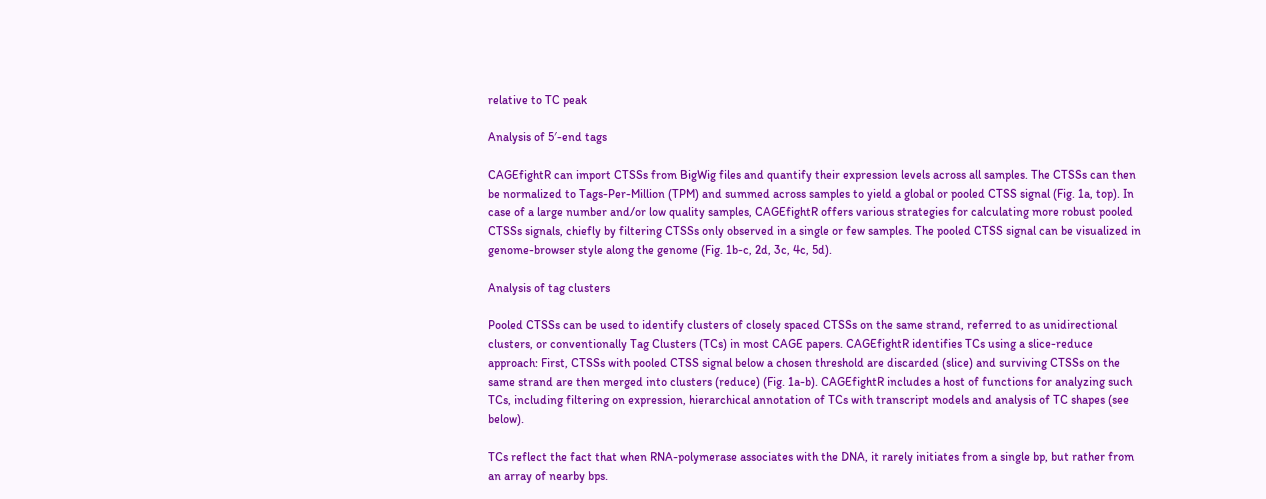relative to TC peak

Analysis of 5′-end tags

CAGEfightR can import CTSSs from BigWig files and quantify their expression levels across all samples. The CTSSs can then be normalized to Tags-Per-Million (TPM) and summed across samples to yield a global or pooled CTSS signal (Fig. 1a, top). In case of a large number and/or low quality samples, CAGEfightR offers various strategies for calculating more robust pooled CTSSs signals, chiefly by filtering CTSSs only observed in a single or few samples. The pooled CTSS signal can be visualized in genome-browser style along the genome (Fig. 1b-c, 2d, 3c, 4c, 5d).

Analysis of tag clusters

Pooled CTSSs can be used to identify clusters of closely spaced CTSSs on the same strand, referred to as unidirectional clusters, or conventionally Tag Clusters (TCs) in most CAGE papers. CAGEfightR identifies TCs using a slice-reduce approach: First, CTSSs with pooled CTSS signal below a chosen threshold are discarded (slice) and surviving CTSSs on the same strand are then merged into clusters (reduce) (Fig. 1a-b). CAGEfightR includes a host of functions for analyzing such TCs, including filtering on expression, hierarchical annotation of TCs with transcript models and analysis of TC shapes (see below).

TCs reflect the fact that when RNA-polymerase associates with the DNA, it rarely initiates from a single bp, but rather from an array of nearby bps.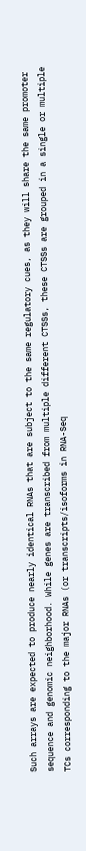Such arrays are expected to produce nearly identical RNAs that are subject to the same regulatory cues, as they will share the same promoter sequence and genomic neighborhood. While genes are transcribed from multiple different CTSSs, these CTSSs are grouped in a single or multiple TCs corresponding to the major RNAs (or transcripts/isoforms in RNA-Seq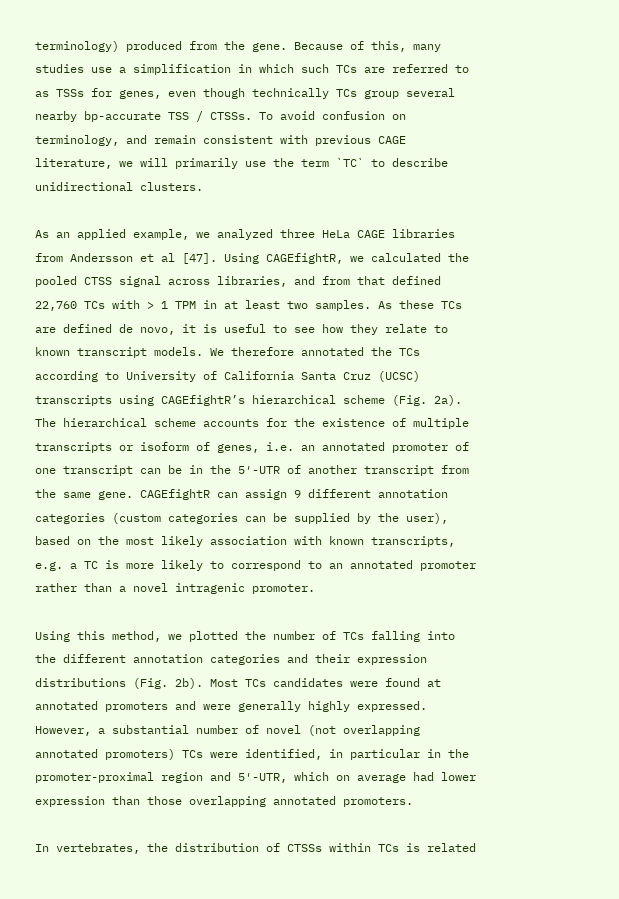terminology) produced from the gene. Because of this, many studies use a simplification in which such TCs are referred to as TSSs for genes, even though technically TCs group several nearby bp-accurate TSS / CTSSs. To avoid confusion on terminology, and remain consistent with previous CAGE literature, we will primarily use the term `TC` to describe unidirectional clusters.

As an applied example, we analyzed three HeLa CAGE libraries from Andersson et al [47]. Using CAGEfightR, we calculated the pooled CTSS signal across libraries, and from that defined 22,760 TCs with > 1 TPM in at least two samples. As these TCs are defined de novo, it is useful to see how they relate to known transcript models. We therefore annotated the TCs according to University of California Santa Cruz (UCSC) transcripts using CAGEfightR’s hierarchical scheme (Fig. 2a). The hierarchical scheme accounts for the existence of multiple transcripts or isoform of genes, i.e. an annotated promoter of one transcript can be in the 5′-UTR of another transcript from the same gene. CAGEfightR can assign 9 different annotation categories (custom categories can be supplied by the user), based on the most likely association with known transcripts, e.g. a TC is more likely to correspond to an annotated promoter rather than a novel intragenic promoter.

Using this method, we plotted the number of TCs falling into the different annotation categories and their expression distributions (Fig. 2b). Most TCs candidates were found at annotated promoters and were generally highly expressed. However, a substantial number of novel (not overlapping annotated promoters) TCs were identified, in particular in the promoter-proximal region and 5′-UTR, which on average had lower expression than those overlapping annotated promoters.

In vertebrates, the distribution of CTSSs within TCs is related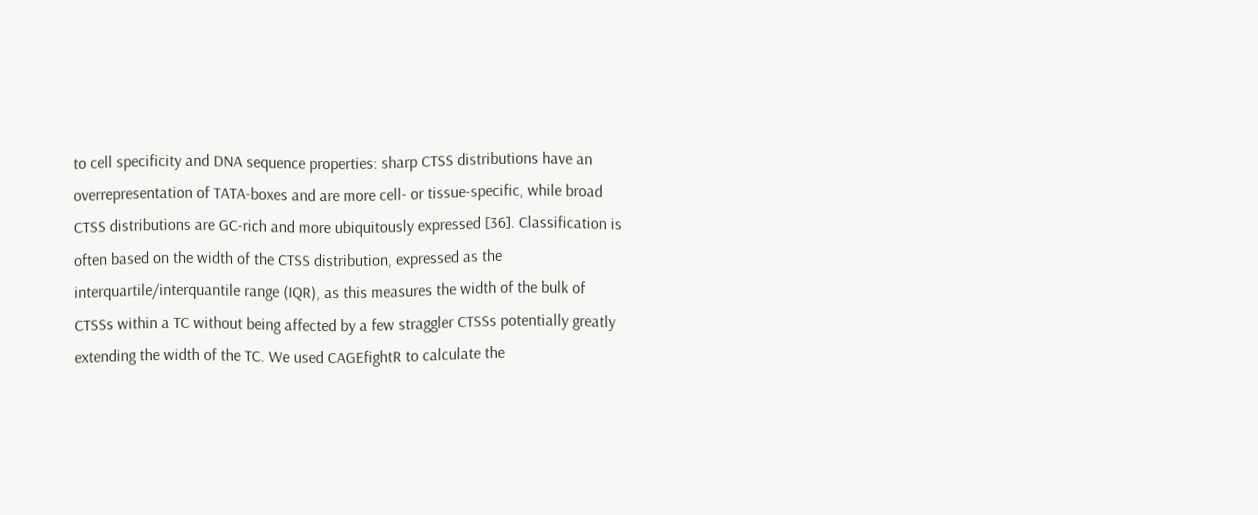to cell specificity and DNA sequence properties: sharp CTSS distributions have an overrepresentation of TATA-boxes and are more cell- or tissue-specific, while broad CTSS distributions are GC-rich and more ubiquitously expressed [36]. Classification is often based on the width of the CTSS distribution, expressed as the interquartile/interquantile range (IQR), as this measures the width of the bulk of CTSSs within a TC without being affected by a few straggler CTSSs potentially greatly extending the width of the TC. We used CAGEfightR to calculate the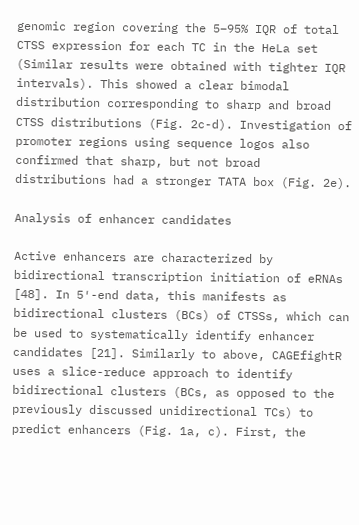genomic region covering the 5–95% IQR of total CTSS expression for each TC in the HeLa set (Similar results were obtained with tighter IQR intervals). This showed a clear bimodal distribution corresponding to sharp and broad CTSS distributions (Fig. 2c-d). Investigation of promoter regions using sequence logos also confirmed that sharp, but not broad distributions had a stronger TATA box (Fig. 2e).

Analysis of enhancer candidates

Active enhancers are characterized by bidirectional transcription initiation of eRNAs [48]. In 5′-end data, this manifests as bidirectional clusters (BCs) of CTSSs, which can be used to systematically identify enhancer candidates [21]. Similarly to above, CAGEfightR uses a slice-reduce approach to identify bidirectional clusters (BCs, as opposed to the previously discussed unidirectional TCs) to predict enhancers (Fig. 1a, c). First, the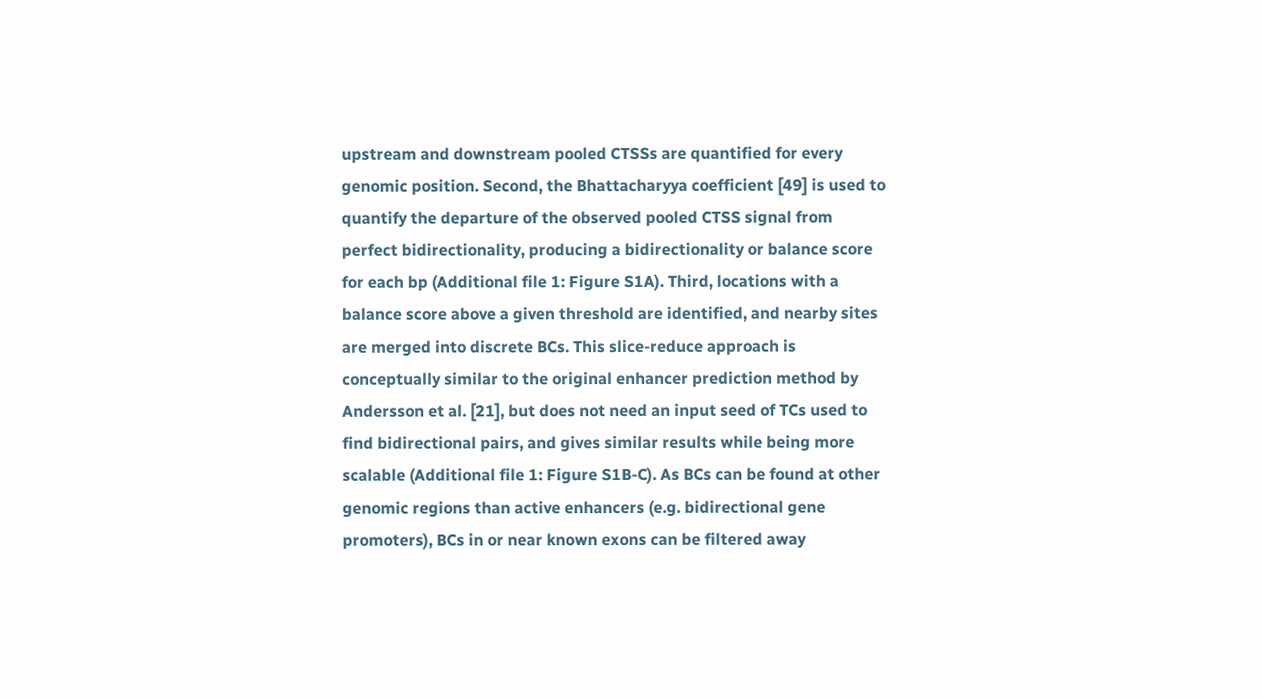upstream and downstream pooled CTSSs are quantified for every genomic position. Second, the Bhattacharyya coefficient [49] is used to quantify the departure of the observed pooled CTSS signal from perfect bidirectionality, producing a bidirectionality or balance score for each bp (Additional file 1: Figure S1A). Third, locations with a balance score above a given threshold are identified, and nearby sites are merged into discrete BCs. This slice-reduce approach is conceptually similar to the original enhancer prediction method by Andersson et al. [21], but does not need an input seed of TCs used to find bidirectional pairs, and gives similar results while being more scalable (Additional file 1: Figure S1B-C). As BCs can be found at other genomic regions than active enhancers (e.g. bidirectional gene promoters), BCs in or near known exons can be filtered away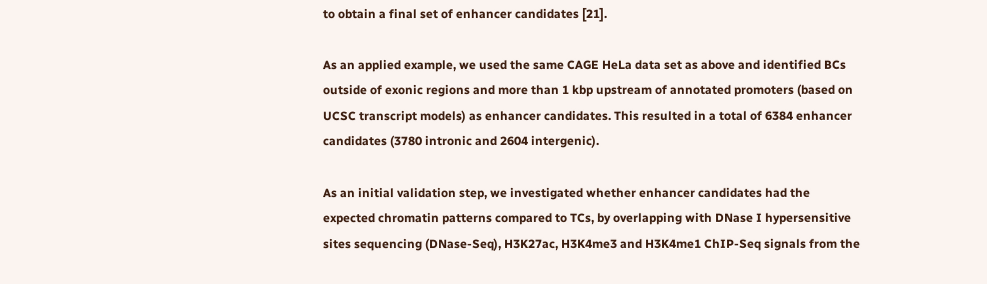to obtain a final set of enhancer candidates [21].

As an applied example, we used the same CAGE HeLa data set as above and identified BCs outside of exonic regions and more than 1 kbp upstream of annotated promoters (based on UCSC transcript models) as enhancer candidates. This resulted in a total of 6384 enhancer candidates (3780 intronic and 2604 intergenic).

As an initial validation step, we investigated whether enhancer candidates had the expected chromatin patterns compared to TCs, by overlapping with DNase I hypersensitive sites sequencing (DNase-Seq), H3K27ac, H3K4me3 and H3K4me1 ChIP-Seq signals from the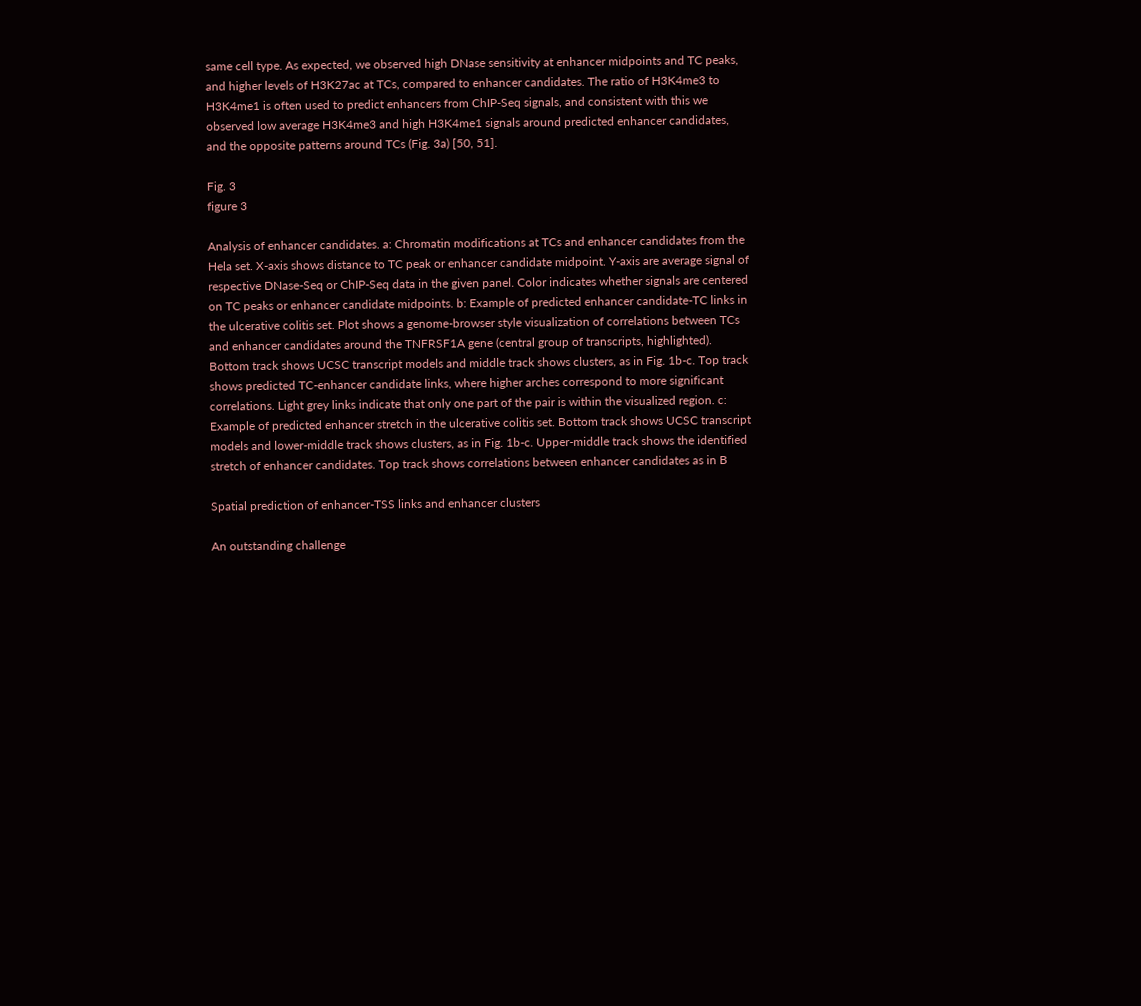same cell type. As expected, we observed high DNase sensitivity at enhancer midpoints and TC peaks, and higher levels of H3K27ac at TCs, compared to enhancer candidates. The ratio of H3K4me3 to H3K4me1 is often used to predict enhancers from ChIP-Seq signals, and consistent with this we observed low average H3K4me3 and high H3K4me1 signals around predicted enhancer candidates, and the opposite patterns around TCs (Fig. 3a) [50, 51].

Fig. 3
figure 3

Analysis of enhancer candidates. a: Chromatin modifications at TCs and enhancer candidates from the Hela set. X-axis shows distance to TC peak or enhancer candidate midpoint. Y-axis are average signal of respective DNase-Seq or ChIP-Seq data in the given panel. Color indicates whether signals are centered on TC peaks or enhancer candidate midpoints. b: Example of predicted enhancer candidate-TC links in the ulcerative colitis set. Plot shows a genome-browser style visualization of correlations between TCs and enhancer candidates around the TNFRSF1A gene (central group of transcripts, highlighted). Bottom track shows UCSC transcript models and middle track shows clusters, as in Fig. 1b-c. Top track shows predicted TC-enhancer candidate links, where higher arches correspond to more significant correlations. Light grey links indicate that only one part of the pair is within the visualized region. c: Example of predicted enhancer stretch in the ulcerative colitis set. Bottom track shows UCSC transcript models and lower-middle track shows clusters, as in Fig. 1b-c. Upper-middle track shows the identified stretch of enhancer candidates. Top track shows correlations between enhancer candidates as in B

Spatial prediction of enhancer-TSS links and enhancer clusters

An outstanding challenge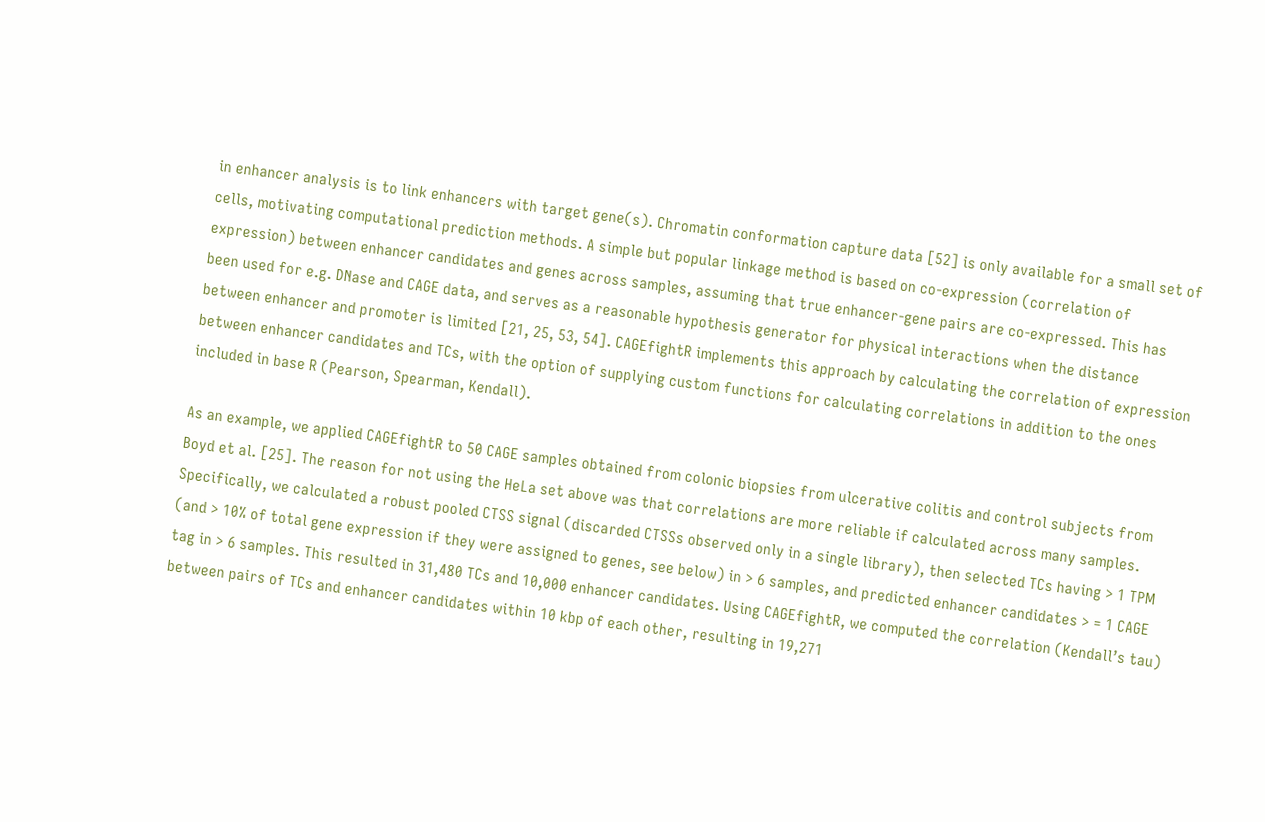in enhancer analysis is to link enhancers with target gene(s). Chromatin conformation capture data [52] is only available for a small set of cells, motivating computational prediction methods. A simple but popular linkage method is based on co-expression (correlation of expression) between enhancer candidates and genes across samples, assuming that true enhancer-gene pairs are co-expressed. This has been used for e.g. DNase and CAGE data, and serves as a reasonable hypothesis generator for physical interactions when the distance between enhancer and promoter is limited [21, 25, 53, 54]. CAGEfightR implements this approach by calculating the correlation of expression between enhancer candidates and TCs, with the option of supplying custom functions for calculating correlations in addition to the ones included in base R (Pearson, Spearman, Kendall).

As an example, we applied CAGEfightR to 50 CAGE samples obtained from colonic biopsies from ulcerative colitis and control subjects from Boyd et al. [25]. The reason for not using the HeLa set above was that correlations are more reliable if calculated across many samples. Specifically, we calculated a robust pooled CTSS signal (discarded CTSSs observed only in a single library), then selected TCs having > 1 TPM (and > 10% of total gene expression if they were assigned to genes, see below) in > 6 samples, and predicted enhancer candidates > = 1 CAGE tag in > 6 samples. This resulted in 31,480 TCs and 10,000 enhancer candidates. Using CAGEfightR, we computed the correlation (Kendall’s tau) between pairs of TCs and enhancer candidates within 10 kbp of each other, resulting in 19,271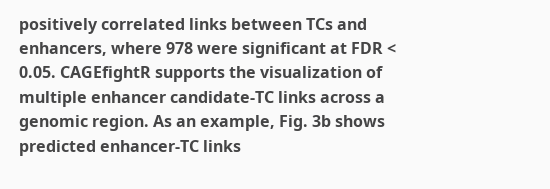positively correlated links between TCs and enhancers, where 978 were significant at FDR < 0.05. CAGEfightR supports the visualization of multiple enhancer candidate-TC links across a genomic region. As an example, Fig. 3b shows predicted enhancer-TC links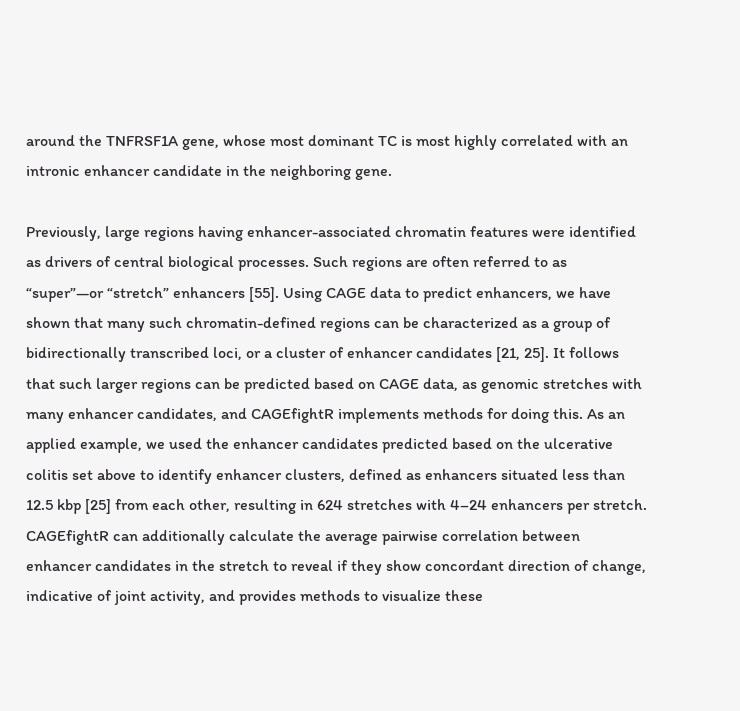around the TNFRSF1A gene, whose most dominant TC is most highly correlated with an intronic enhancer candidate in the neighboring gene.

Previously, large regions having enhancer-associated chromatin features were identified as drivers of central biological processes. Such regions are often referred to as “super”—or “stretch” enhancers [55]. Using CAGE data to predict enhancers, we have shown that many such chromatin-defined regions can be characterized as a group of bidirectionally transcribed loci, or a cluster of enhancer candidates [21, 25]. It follows that such larger regions can be predicted based on CAGE data, as genomic stretches with many enhancer candidates, and CAGEfightR implements methods for doing this. As an applied example, we used the enhancer candidates predicted based on the ulcerative colitis set above to identify enhancer clusters, defined as enhancers situated less than 12.5 kbp [25] from each other, resulting in 624 stretches with 4–24 enhancers per stretch. CAGEfightR can additionally calculate the average pairwise correlation between enhancer candidates in the stretch to reveal if they show concordant direction of change, indicative of joint activity, and provides methods to visualize these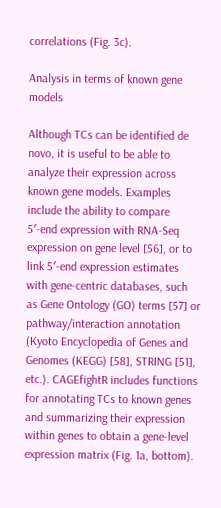correlations (Fig. 3c).

Analysis in terms of known gene models

Although TCs can be identified de novo, it is useful to be able to analyze their expression across known gene models. Examples include the ability to compare 5′-end expression with RNA-Seq expression on gene level [56], or to link 5′-end expression estimates with gene-centric databases, such as Gene Ontology (GO) terms [57] or pathway/interaction annotation (Kyoto Encyclopedia of Genes and Genomes (KEGG) [58], STRING [51], etc.). CAGEfightR includes functions for annotating TCs to known genes and summarizing their expression within genes to obtain a gene-level expression matrix (Fig. 1a, bottom).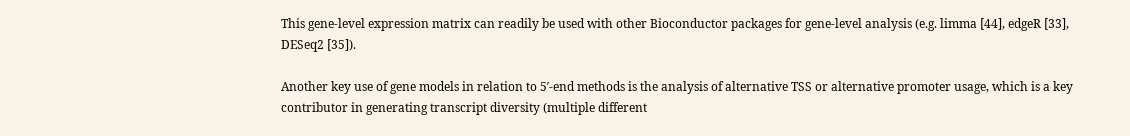This gene-level expression matrix can readily be used with other Bioconductor packages for gene-level analysis (e.g. limma [44], edgeR [33], DESeq2 [35]).

Another key use of gene models in relation to 5′-end methods is the analysis of alternative TSS or alternative promoter usage, which is a key contributor in generating transcript diversity (multiple different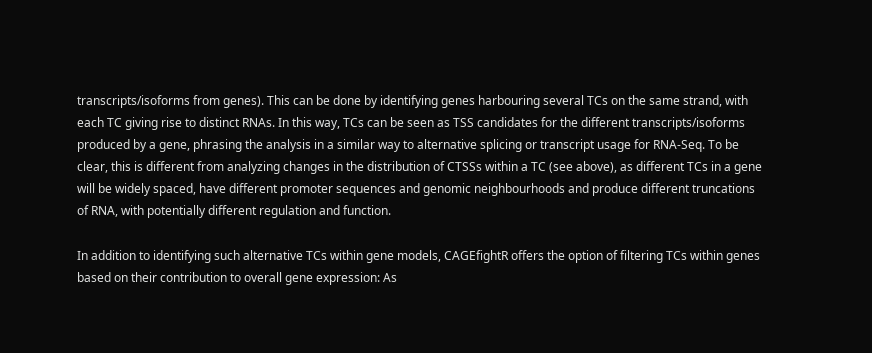transcripts/isoforms from genes). This can be done by identifying genes harbouring several TCs on the same strand, with each TC giving rise to distinct RNAs. In this way, TCs can be seen as TSS candidates for the different transcripts/isoforms produced by a gene, phrasing the analysis in a similar way to alternative splicing or transcript usage for RNA-Seq. To be clear, this is different from analyzing changes in the distribution of CTSSs within a TC (see above), as different TCs in a gene will be widely spaced, have different promoter sequences and genomic neighbourhoods and produce different truncations of RNA, with potentially different regulation and function.

In addition to identifying such alternative TCs within gene models, CAGEfightR offers the option of filtering TCs within genes based on their contribution to overall gene expression: As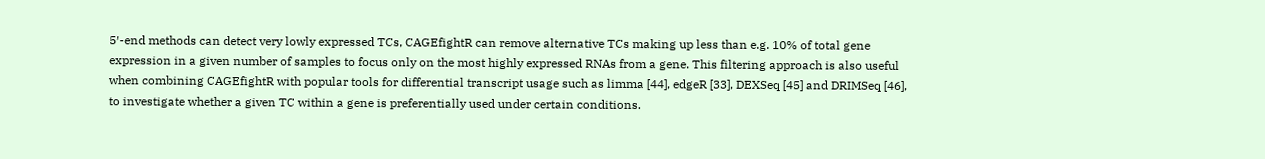5′-end methods can detect very lowly expressed TCs, CAGEfightR can remove alternative TCs making up less than e.g. 10% of total gene expression in a given number of samples to focus only on the most highly expressed RNAs from a gene. This filtering approach is also useful when combining CAGEfightR with popular tools for differential transcript usage such as limma [44], edgeR [33], DEXSeq [45] and DRIMSeq [46], to investigate whether a given TC within a gene is preferentially used under certain conditions.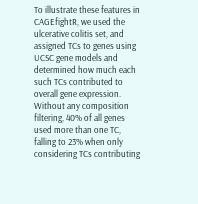To illustrate these features in CAGEfightR, we used the ulcerative colitis set, and assigned TCs to genes using UCSC gene models and determined how much each such TCs contributed to overall gene expression. Without any composition filtering, 40% of all genes used more than one TC, falling to 23% when only considering TCs contributing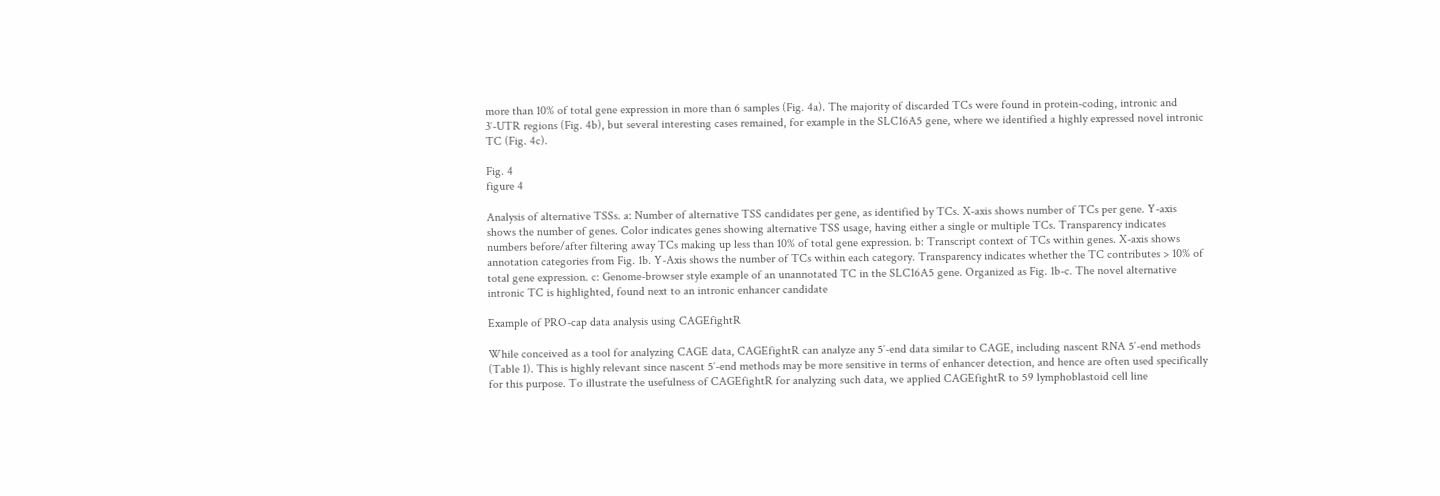more than 10% of total gene expression in more than 6 samples (Fig. 4a). The majority of discarded TCs were found in protein-coding, intronic and 3′-UTR regions (Fig. 4b), but several interesting cases remained, for example in the SLC16A5 gene, where we identified a highly expressed novel intronic TC (Fig. 4c).

Fig. 4
figure 4

Analysis of alternative TSSs. a: Number of alternative TSS candidates per gene, as identified by TCs. X-axis shows number of TCs per gene. Y-axis shows the number of genes. Color indicates genes showing alternative TSS usage, having either a single or multiple TCs. Transparency indicates numbers before/after filtering away TCs making up less than 10% of total gene expression. b: Transcript context of TCs within genes. X-axis shows annotation categories from Fig. 1b. Y-Axis shows the number of TCs within each category. Transparency indicates whether the TC contributes > 10% of total gene expression. c: Genome-browser style example of an unannotated TC in the SLC16A5 gene. Organized as Fig. 1b-c. The novel alternative intronic TC is highlighted, found next to an intronic enhancer candidate

Example of PRO-cap data analysis using CAGEfightR

While conceived as a tool for analyzing CAGE data, CAGEfightR can analyze any 5′-end data similar to CAGE, including nascent RNA 5′-end methods (Table 1). This is highly relevant since nascent 5′-end methods may be more sensitive in terms of enhancer detection, and hence are often used specifically for this purpose. To illustrate the usefulness of CAGEfightR for analyzing such data, we applied CAGEfightR to 59 lymphoblastoid cell line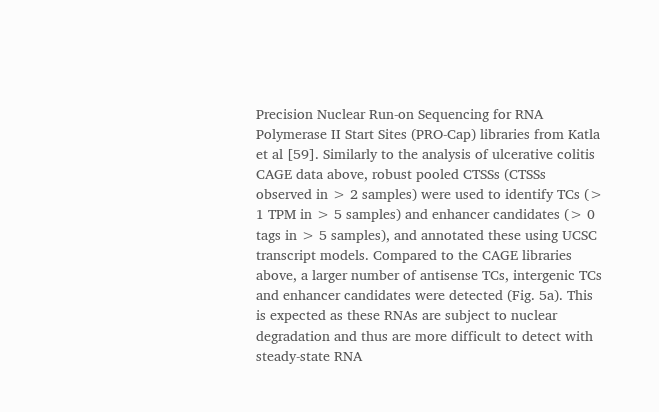Precision Nuclear Run-on Sequencing for RNA Polymerase II Start Sites (PRO-Cap) libraries from Katla et al [59]. Similarly to the analysis of ulcerative colitis CAGE data above, robust pooled CTSSs (CTSSs observed in > 2 samples) were used to identify TCs (> 1 TPM in > 5 samples) and enhancer candidates (> 0 tags in > 5 samples), and annotated these using UCSC transcript models. Compared to the CAGE libraries above, a larger number of antisense TCs, intergenic TCs and enhancer candidates were detected (Fig. 5a). This is expected as these RNAs are subject to nuclear degradation and thus are more difficult to detect with steady-state RNA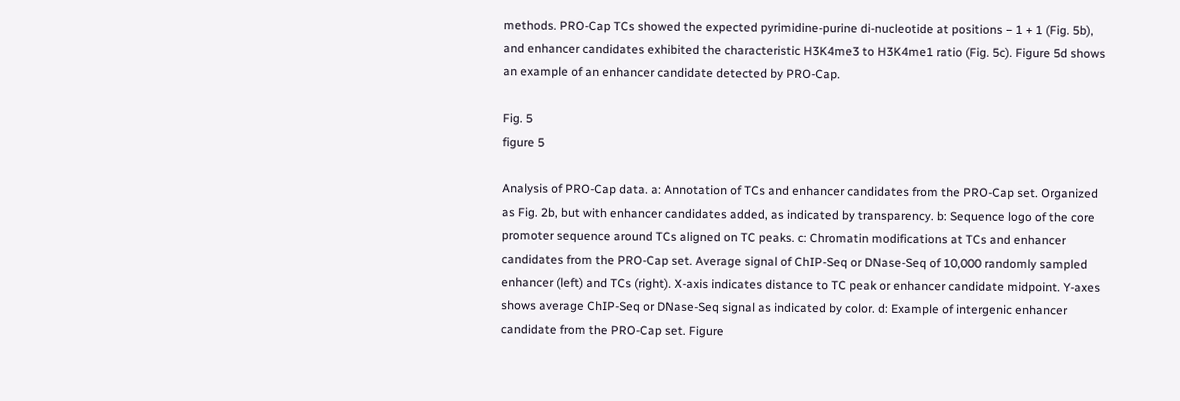methods. PRO-Cap TCs showed the expected pyrimidine-purine di-nucleotide at positions − 1 + 1 (Fig. 5b), and enhancer candidates exhibited the characteristic H3K4me3 to H3K4me1 ratio (Fig. 5c). Figure 5d shows an example of an enhancer candidate detected by PRO-Cap.

Fig. 5
figure 5

Analysis of PRO-Cap data. a: Annotation of TCs and enhancer candidates from the PRO-Cap set. Organized as Fig. 2b, but with enhancer candidates added, as indicated by transparency. b: Sequence logo of the core promoter sequence around TCs aligned on TC peaks. c: Chromatin modifications at TCs and enhancer candidates from the PRO-Cap set. Average signal of ChIP-Seq or DNase-Seq of 10,000 randomly sampled enhancer (left) and TCs (right). X-axis indicates distance to TC peak or enhancer candidate midpoint. Y-axes shows average ChIP-Seq or DNase-Seq signal as indicated by color. d: Example of intergenic enhancer candidate from the PRO-Cap set. Figure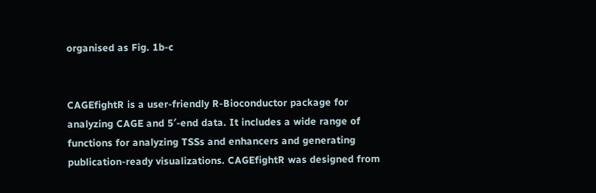organised as Fig. 1b-c


CAGEfightR is a user-friendly R-Bioconductor package for analyzing CAGE and 5′-end data. It includes a wide range of functions for analyzing TSSs and enhancers and generating publication-ready visualizations. CAGEfightR was designed from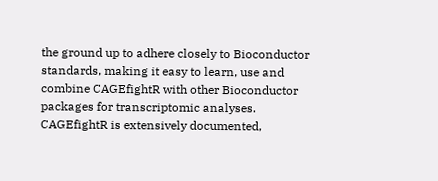the ground up to adhere closely to Bioconductor standards, making it easy to learn, use and combine CAGEfightR with other Bioconductor packages for transcriptomic analyses. CAGEfightR is extensively documented,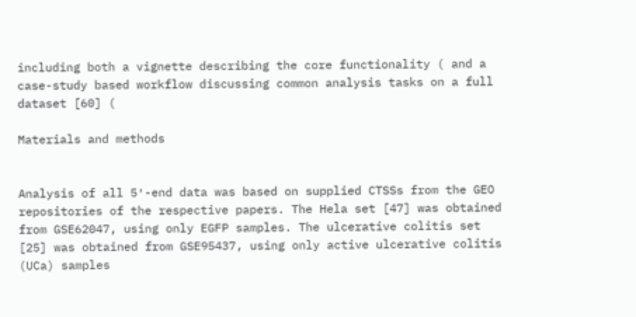including both a vignette describing the core functionality ( and a case-study based workflow discussing common analysis tasks on a full dataset [60] (

Materials and methods


Analysis of all 5′-end data was based on supplied CTSSs from the GEO repositories of the respective papers. The Hela set [47] was obtained from GSE62047, using only EGFP samples. The ulcerative colitis set [25] was obtained from GSE95437, using only active ulcerative colitis (UCa) samples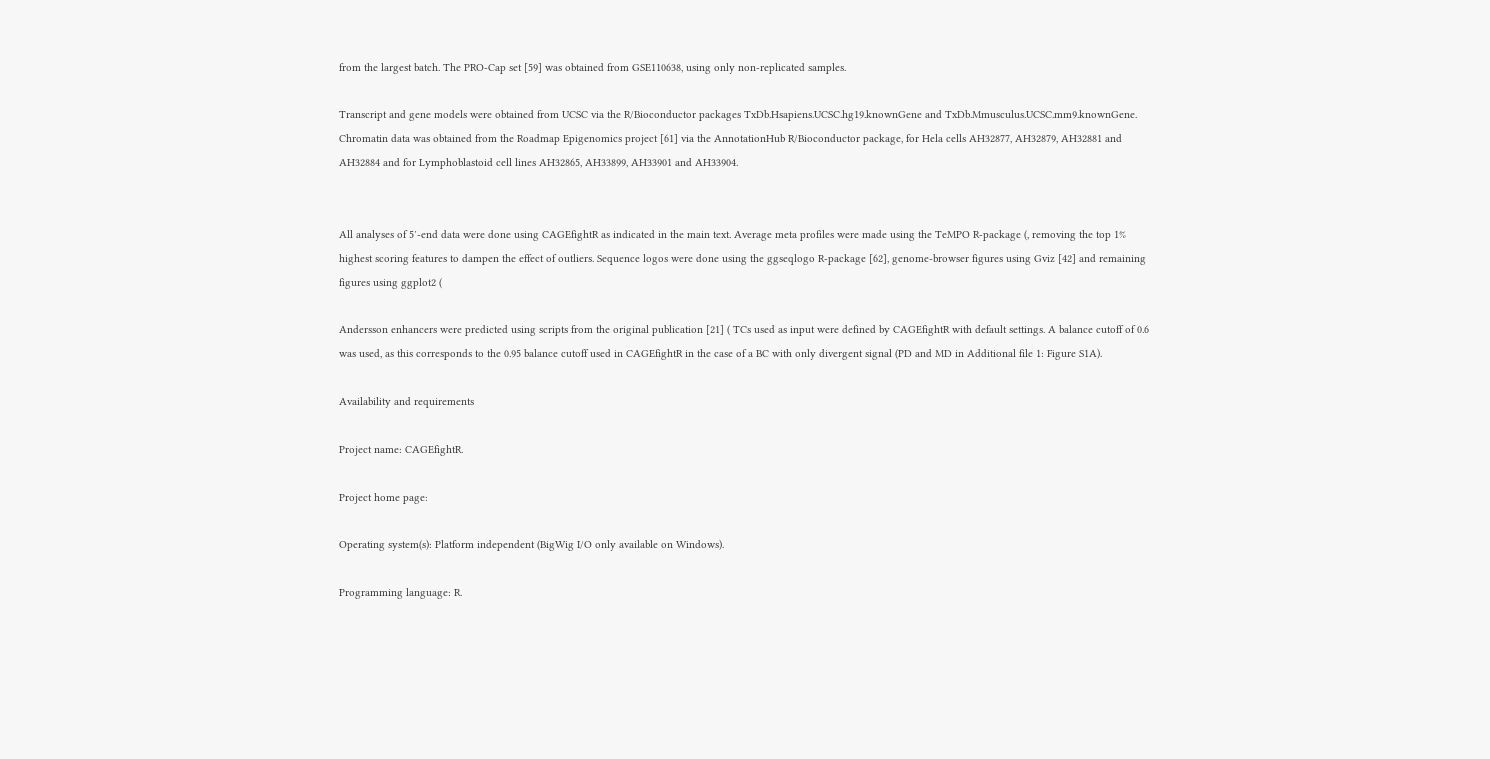from the largest batch. The PRO-Cap set [59] was obtained from GSE110638, using only non-replicated samples.

Transcript and gene models were obtained from UCSC via the R/Bioconductor packages TxDb.Hsapiens.UCSC.hg19.knownGene and TxDb.Mmusculus.UCSC.mm9.knownGene. Chromatin data was obtained from the Roadmap Epigenomics project [61] via the AnnotationHub R/Bioconductor package, for Hela cells AH32877, AH32879, AH32881 and AH32884 and for Lymphoblastoid cell lines AH32865, AH33899, AH33901 and AH33904.


All analyses of 5′-end data were done using CAGEfightR as indicated in the main text. Average meta profiles were made using the TeMPO R-package (, removing the top 1% highest scoring features to dampen the effect of outliers. Sequence logos were done using the ggseqlogo R-package [62], genome-browser figures using Gviz [42] and remaining figures using ggplot2 (

Andersson enhancers were predicted using scripts from the original publication [21] ( TCs used as input were defined by CAGEfightR with default settings. A balance cutoff of 0.6 was used, as this corresponds to the 0.95 balance cutoff used in CAGEfightR in the case of a BC with only divergent signal (PD and MD in Additional file 1: Figure S1A).

Availability and requirements

Project name: CAGEfightR.

Project home page:

Operating system(s): Platform independent (BigWig I/O only available on Windows).

Programming language: R.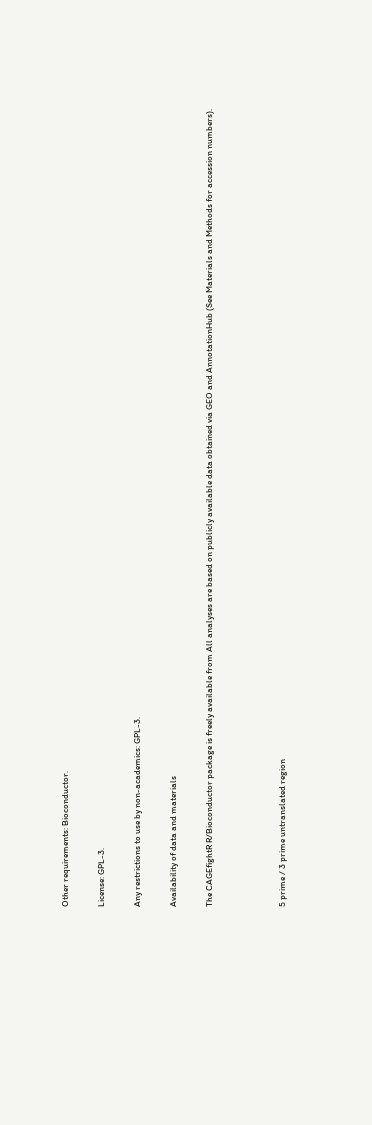Other requirements: Bioconductor.

License: GPL-3.

Any restrictions to use by non-academics: GPL-3.

Availability of data and materials

The CAGEfightR R/Bioconductor package is freely available from All analyses are based on publicly available data obtained via GEO and AnnotationHub (See Materials and Methods for accession numbers).



5 prime / 3 prime untranslated region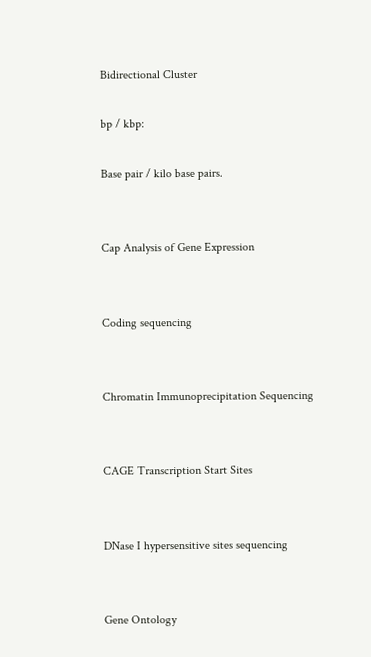Bidirectional Cluster

bp / kbp:

Base pair / kilo base pairs.


Cap Analysis of Gene Expression


Coding sequencing


Chromatin Immunoprecipitation Sequencing


CAGE Transcription Start Sites


DNase I hypersensitive sites sequencing


Gene Ontology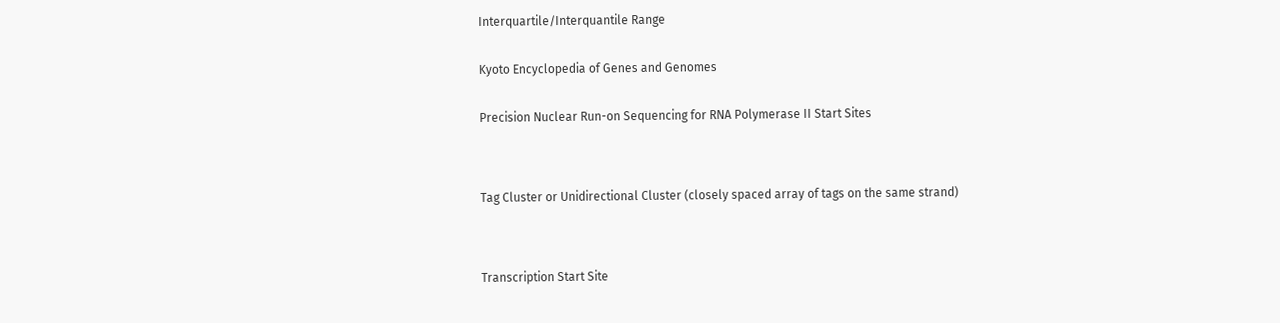Interquartile/Interquantile Range


Kyoto Encyclopedia of Genes and Genomes


Precision Nuclear Run-on Sequencing for RNA Polymerase II Start Sites




Tag Cluster or Unidirectional Cluster (closely spaced array of tags on the same strand)




Transcription Start Site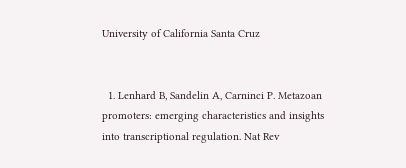University of California Santa Cruz


  1. Lenhard B, Sandelin A, Carninci P. Metazoan promoters: emerging characteristics and insights into transcriptional regulation. Nat Rev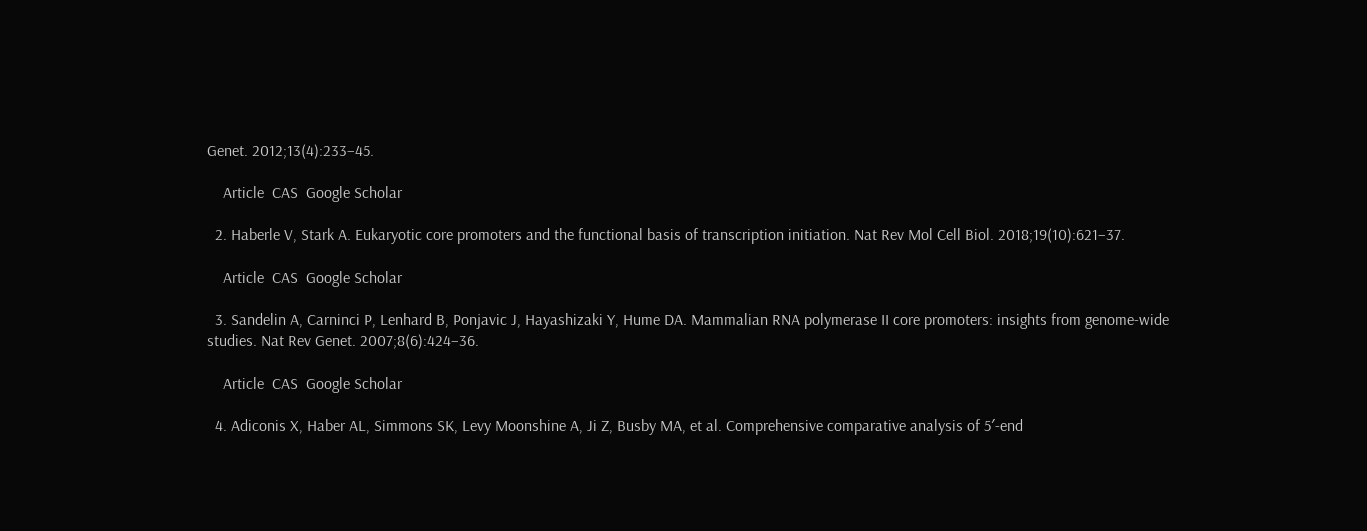Genet. 2012;13(4):233–45.

    Article  CAS  Google Scholar

  2. Haberle V, Stark A. Eukaryotic core promoters and the functional basis of transcription initiation. Nat Rev Mol Cell Biol. 2018;19(10):621–37.

    Article  CAS  Google Scholar

  3. Sandelin A, Carninci P, Lenhard B, Ponjavic J, Hayashizaki Y, Hume DA. Mammalian RNA polymerase II core promoters: insights from genome-wide studies. Nat Rev Genet. 2007;8(6):424–36.

    Article  CAS  Google Scholar

  4. Adiconis X, Haber AL, Simmons SK, Levy Moonshine A, Ji Z, Busby MA, et al. Comprehensive comparative analysis of 5′-end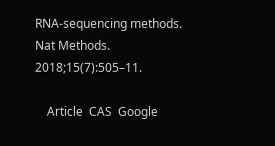RNA-sequencing methods. Nat Methods. 2018;15(7):505–11.

    Article  CAS  Google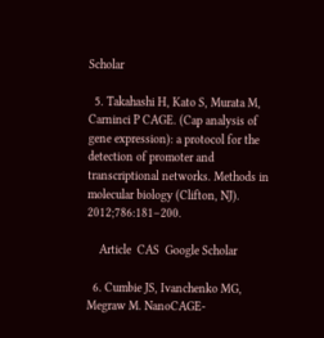Scholar

  5. Takahashi H, Kato S, Murata M, Carninci P CAGE. (Cap analysis of gene expression): a protocol for the detection of promoter and transcriptional networks. Methods in molecular biology (Clifton, NJ). 2012;786:181–200.

    Article  CAS  Google Scholar

  6. Cumbie JS, Ivanchenko MG, Megraw M. NanoCAGE-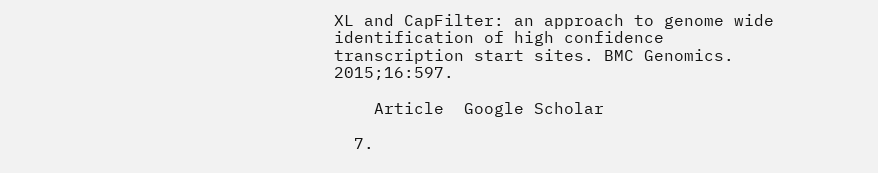XL and CapFilter: an approach to genome wide identification of high confidence transcription start sites. BMC Genomics. 2015;16:597.

    Article  Google Scholar

  7.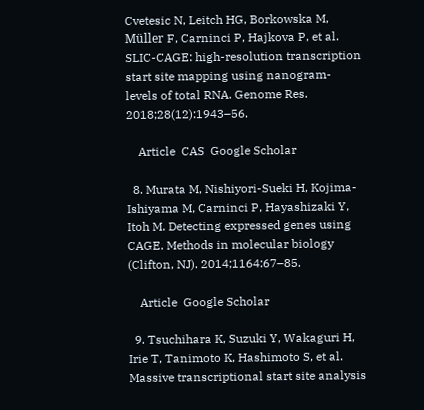Cvetesic N, Leitch HG, Borkowska M, Müller F, Carninci P, Hajkova P, et al. SLIC-CAGE: high-resolution transcription start site mapping using nanogram-levels of total RNA. Genome Res. 2018;28(12):1943–56.

    Article  CAS  Google Scholar

  8. Murata M, Nishiyori-Sueki H, Kojima-Ishiyama M, Carninci P, Hayashizaki Y, Itoh M. Detecting expressed genes using CAGE. Methods in molecular biology (Clifton, NJ). 2014;1164:67–85.

    Article  Google Scholar

  9. Tsuchihara K, Suzuki Y, Wakaguri H, Irie T, Tanimoto K, Hashimoto S, et al. Massive transcriptional start site analysis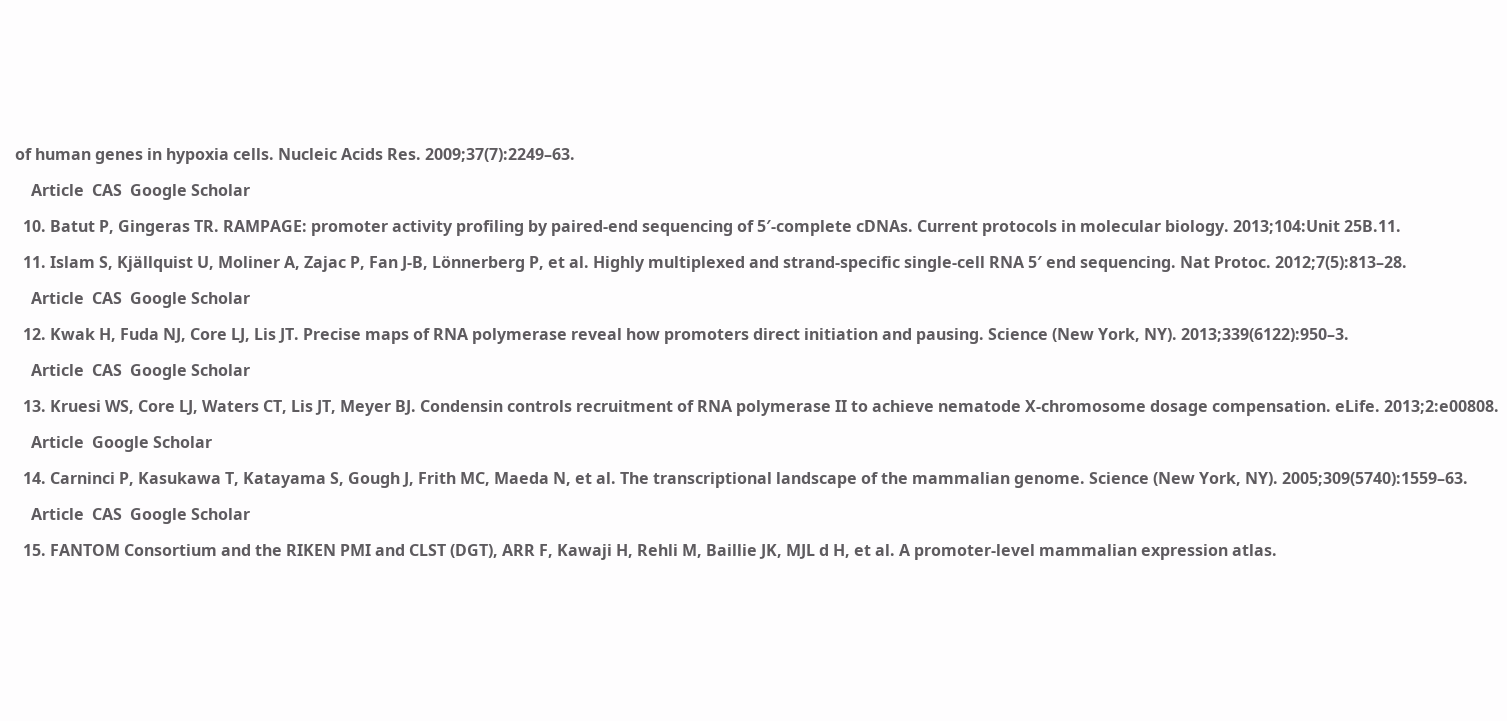of human genes in hypoxia cells. Nucleic Acids Res. 2009;37(7):2249–63.

    Article  CAS  Google Scholar

  10. Batut P, Gingeras TR. RAMPAGE: promoter activity profiling by paired-end sequencing of 5′-complete cDNAs. Current protocols in molecular biology. 2013;104:Unit 25B.11.

  11. Islam S, Kjällquist U, Moliner A, Zajac P, Fan J-B, Lönnerberg P, et al. Highly multiplexed and strand-specific single-cell RNA 5′ end sequencing. Nat Protoc. 2012;7(5):813–28.

    Article  CAS  Google Scholar

  12. Kwak H, Fuda NJ, Core LJ, Lis JT. Precise maps of RNA polymerase reveal how promoters direct initiation and pausing. Science (New York, NY). 2013;339(6122):950–3.

    Article  CAS  Google Scholar

  13. Kruesi WS, Core LJ, Waters CT, Lis JT, Meyer BJ. Condensin controls recruitment of RNA polymerase II to achieve nematode X-chromosome dosage compensation. eLife. 2013;2:e00808.

    Article  Google Scholar

  14. Carninci P, Kasukawa T, Katayama S, Gough J, Frith MC, Maeda N, et al. The transcriptional landscape of the mammalian genome. Science (New York, NY). 2005;309(5740):1559–63.

    Article  CAS  Google Scholar

  15. FANTOM Consortium and the RIKEN PMI and CLST (DGT), ARR F, Kawaji H, Rehli M, Baillie JK, MJL d H, et al. A promoter-level mammalian expression atlas.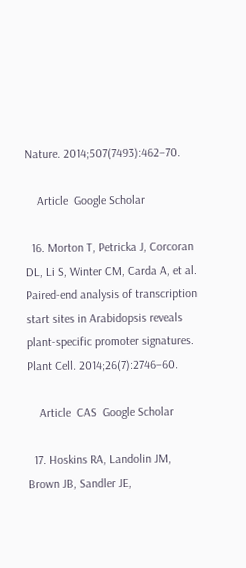Nature. 2014;507(7493):462–70.

    Article  Google Scholar

  16. Morton T, Petricka J, Corcoran DL, Li S, Winter CM, Carda A, et al. Paired-end analysis of transcription start sites in Arabidopsis reveals plant-specific promoter signatures. Plant Cell. 2014;26(7):2746–60.

    Article  CAS  Google Scholar

  17. Hoskins RA, Landolin JM, Brown JB, Sandler JE,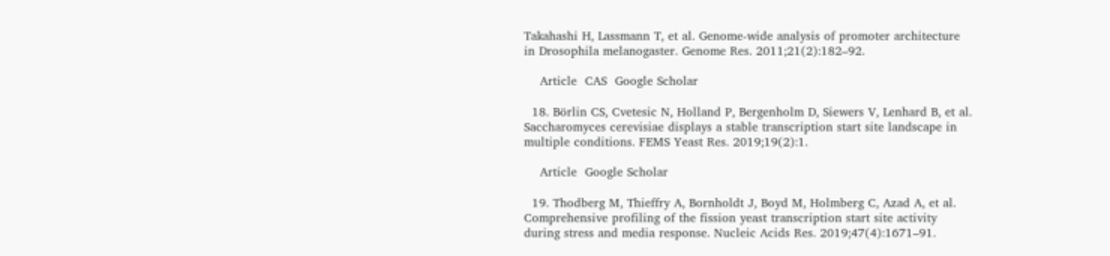Takahashi H, Lassmann T, et al. Genome-wide analysis of promoter architecture in Drosophila melanogaster. Genome Res. 2011;21(2):182–92.

    Article  CAS  Google Scholar

  18. Börlin CS, Cvetesic N, Holland P, Bergenholm D, Siewers V, Lenhard B, et al. Saccharomyces cerevisiae displays a stable transcription start site landscape in multiple conditions. FEMS Yeast Res. 2019;19(2):1.

    Article  Google Scholar

  19. Thodberg M, Thieffry A, Bornholdt J, Boyd M, Holmberg C, Azad A, et al. Comprehensive profiling of the fission yeast transcription start site activity during stress and media response. Nucleic Acids Res. 2019;47(4):1671–91.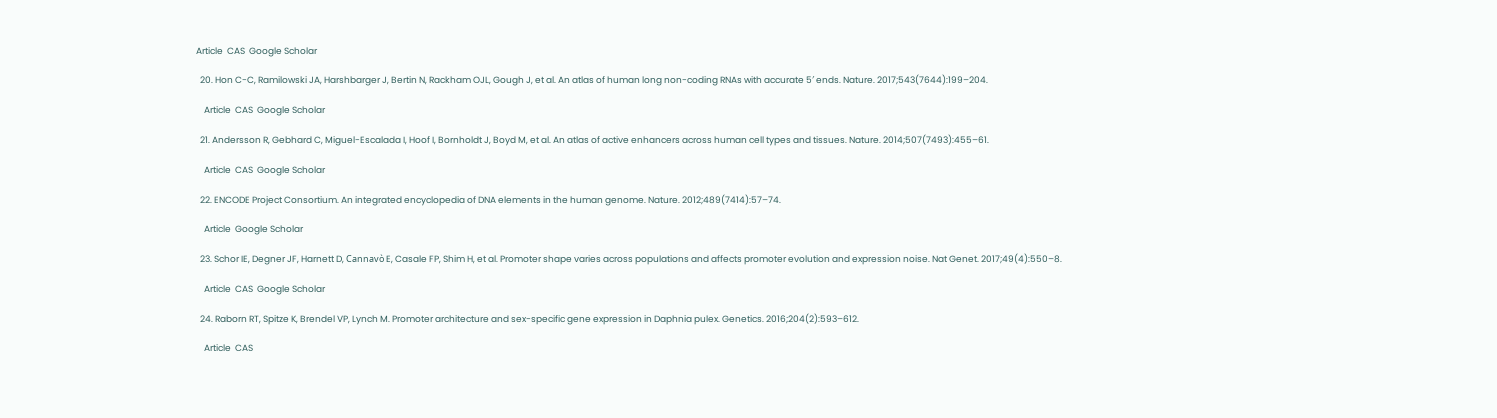Article  CAS  Google Scholar

  20. Hon C-C, Ramilowski JA, Harshbarger J, Bertin N, Rackham OJL, Gough J, et al. An atlas of human long non-coding RNAs with accurate 5′ ends. Nature. 2017;543(7644):199–204.

    Article  CAS  Google Scholar

  21. Andersson R, Gebhard C, Miguel-Escalada I, Hoof I, Bornholdt J, Boyd M, et al. An atlas of active enhancers across human cell types and tissues. Nature. 2014;507(7493):455–61.

    Article  CAS  Google Scholar

  22. ENCODE Project Consortium. An integrated encyclopedia of DNA elements in the human genome. Nature. 2012;489(7414):57–74.

    Article  Google Scholar

  23. Schor IE, Degner JF, Harnett D, Cannavò E, Casale FP, Shim H, et al. Promoter shape varies across populations and affects promoter evolution and expression noise. Nat Genet. 2017;49(4):550–8.

    Article  CAS  Google Scholar

  24. Raborn RT, Spitze K, Brendel VP, Lynch M. Promoter architecture and sex-specific gene expression in Daphnia pulex. Genetics. 2016;204(2):593–612.

    Article  CAS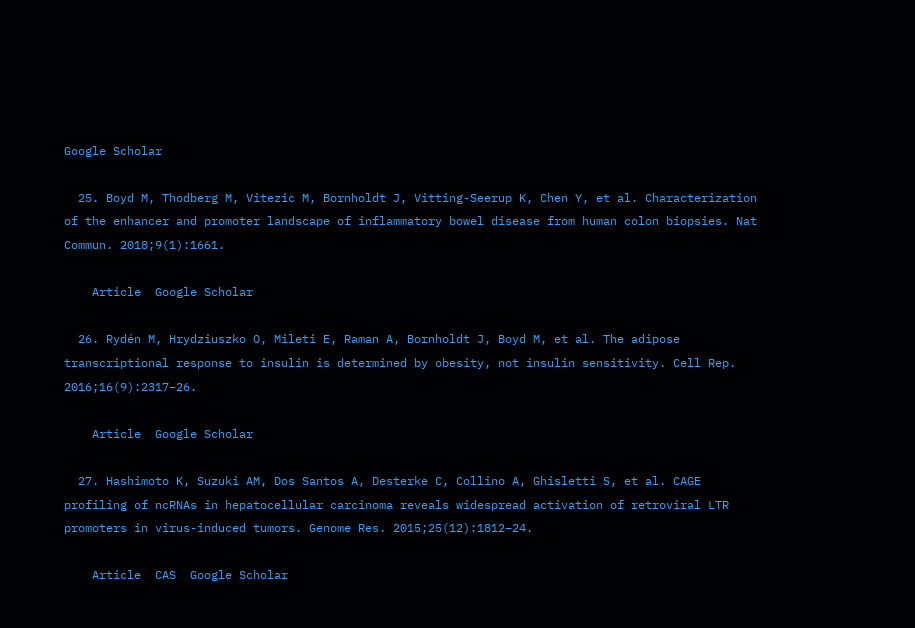Google Scholar

  25. Boyd M, Thodberg M, Vitezic M, Bornholdt J, Vitting-Seerup K, Chen Y, et al. Characterization of the enhancer and promoter landscape of inflammatory bowel disease from human colon biopsies. Nat Commun. 2018;9(1):1661.

    Article  Google Scholar

  26. Rydén M, Hrydziuszko O, Mileti E, Raman A, Bornholdt J, Boyd M, et al. The adipose transcriptional response to insulin is determined by obesity, not insulin sensitivity. Cell Rep. 2016;16(9):2317–26.

    Article  Google Scholar

  27. Hashimoto K, Suzuki AM, Dos Santos A, Desterke C, Collino A, Ghisletti S, et al. CAGE profiling of ncRNAs in hepatocellular carcinoma reveals widespread activation of retroviral LTR promoters in virus-induced tumors. Genome Res. 2015;25(12):1812–24.

    Article  CAS  Google Scholar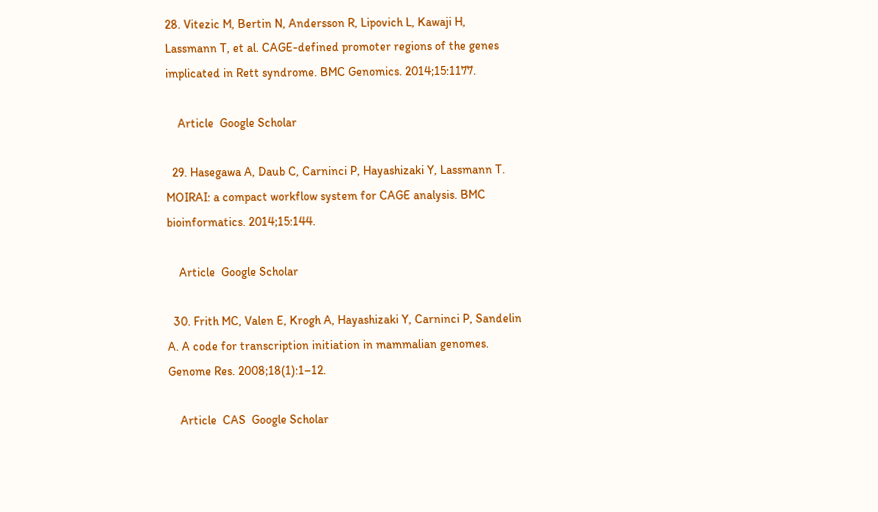28. Vitezic M, Bertin N, Andersson R, Lipovich L, Kawaji H, Lassmann T, et al. CAGE-defined promoter regions of the genes implicated in Rett syndrome. BMC Genomics. 2014;15:1177.

    Article  Google Scholar

  29. Hasegawa A, Daub C, Carninci P, Hayashizaki Y, Lassmann T. MOIRAI: a compact workflow system for CAGE analysis. BMC bioinformatics. 2014;15:144.

    Article  Google Scholar

  30. Frith MC, Valen E, Krogh A, Hayashizaki Y, Carninci P, Sandelin A. A code for transcription initiation in mammalian genomes. Genome Res. 2008;18(1):1–12.

    Article  CAS  Google Scholar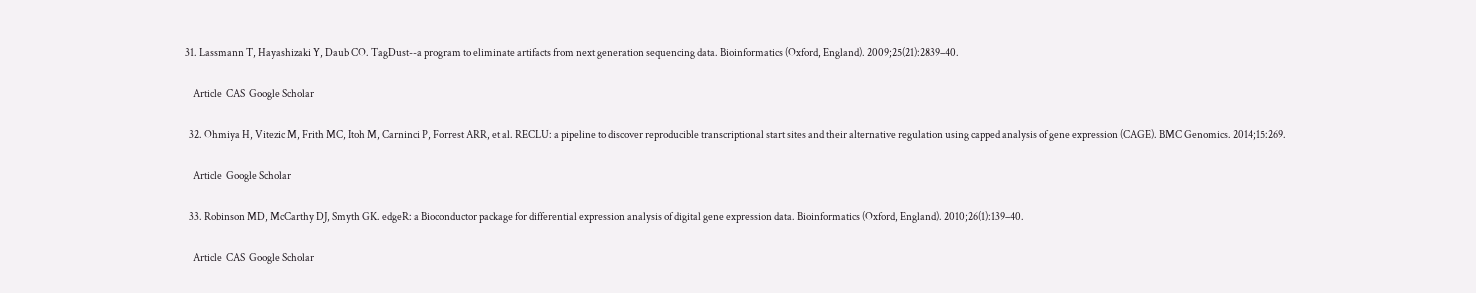31. Lassmann T, Hayashizaki Y, Daub CO. TagDust--a program to eliminate artifacts from next generation sequencing data. Bioinformatics (Oxford, England). 2009;25(21):2839–40.

    Article  CAS  Google Scholar

  32. Ohmiya H, Vitezic M, Frith MC, Itoh M, Carninci P, Forrest ARR, et al. RECLU: a pipeline to discover reproducible transcriptional start sites and their alternative regulation using capped analysis of gene expression (CAGE). BMC Genomics. 2014;15:269.

    Article  Google Scholar

  33. Robinson MD, McCarthy DJ, Smyth GK. edgeR: a Bioconductor package for differential expression analysis of digital gene expression data. Bioinformatics (Oxford, England). 2010;26(1):139–40.

    Article  CAS  Google Scholar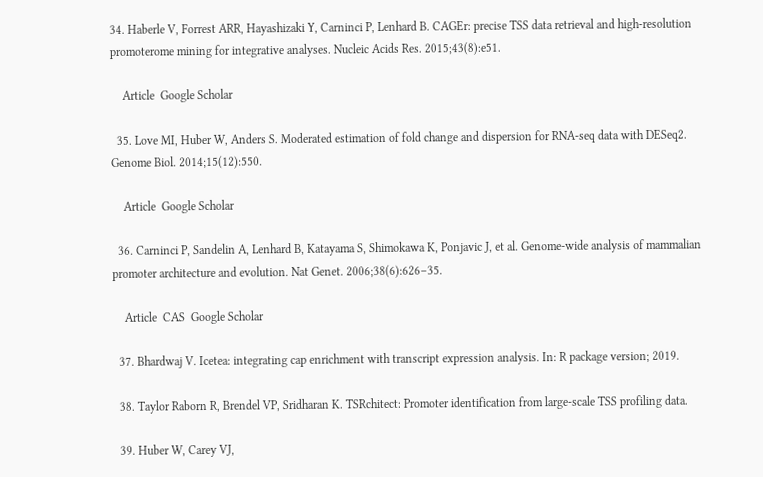34. Haberle V, Forrest ARR, Hayashizaki Y, Carninci P, Lenhard B. CAGEr: precise TSS data retrieval and high-resolution promoterome mining for integrative analyses. Nucleic Acids Res. 2015;43(8):e51.

    Article  Google Scholar

  35. Love MI, Huber W, Anders S. Moderated estimation of fold change and dispersion for RNA-seq data with DESeq2. Genome Biol. 2014;15(12):550.

    Article  Google Scholar

  36. Carninci P, Sandelin A, Lenhard B, Katayama S, Shimokawa K, Ponjavic J, et al. Genome-wide analysis of mammalian promoter architecture and evolution. Nat Genet. 2006;38(6):626–35.

    Article  CAS  Google Scholar

  37. Bhardwaj V. Icetea: integrating cap enrichment with transcript expression analysis. In: R package version; 2019.

  38. Taylor Raborn R, Brendel VP, Sridharan K. TSRchitect: Promoter identification from large-scale TSS profiling data.

  39. Huber W, Carey VJ,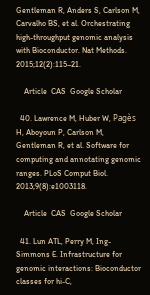Gentleman R, Anders S, Carlson M, Carvalho BS, et al. Orchestrating high-throughput genomic analysis with Bioconductor. Nat Methods. 2015;12(2):115–21.

    Article  CAS  Google Scholar

  40. Lawrence M, Huber W, Pagès H, Aboyoun P, Carlson M, Gentleman R, et al. Software for computing and annotating genomic ranges. PLoS Comput Biol. 2013;9(8):e1003118.

    Article  CAS  Google Scholar

  41. Lun ATL, Perry M, Ing-Simmons E. Infrastructure for genomic interactions: Bioconductor classes for hi-C,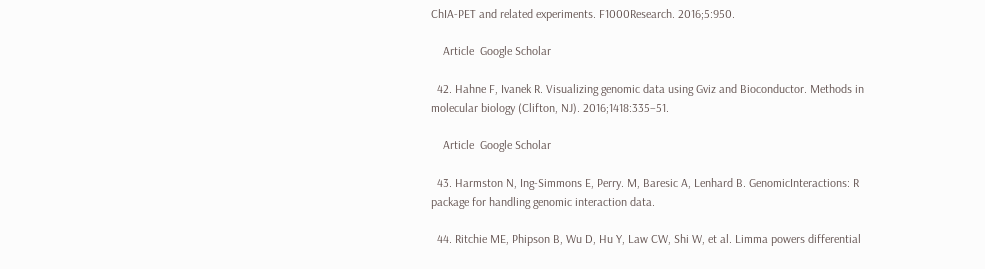ChIA-PET and related experiments. F1000Research. 2016;5:950.

    Article  Google Scholar

  42. Hahne F, Ivanek R. Visualizing genomic data using Gviz and Bioconductor. Methods in molecular biology (Clifton, NJ). 2016;1418:335–51.

    Article  Google Scholar

  43. Harmston N, Ing-Simmons E, Perry. M, Baresic A, Lenhard B. GenomicInteractions: R package for handling genomic interaction data.

  44. Ritchie ME, Phipson B, Wu D, Hu Y, Law CW, Shi W, et al. Limma powers differential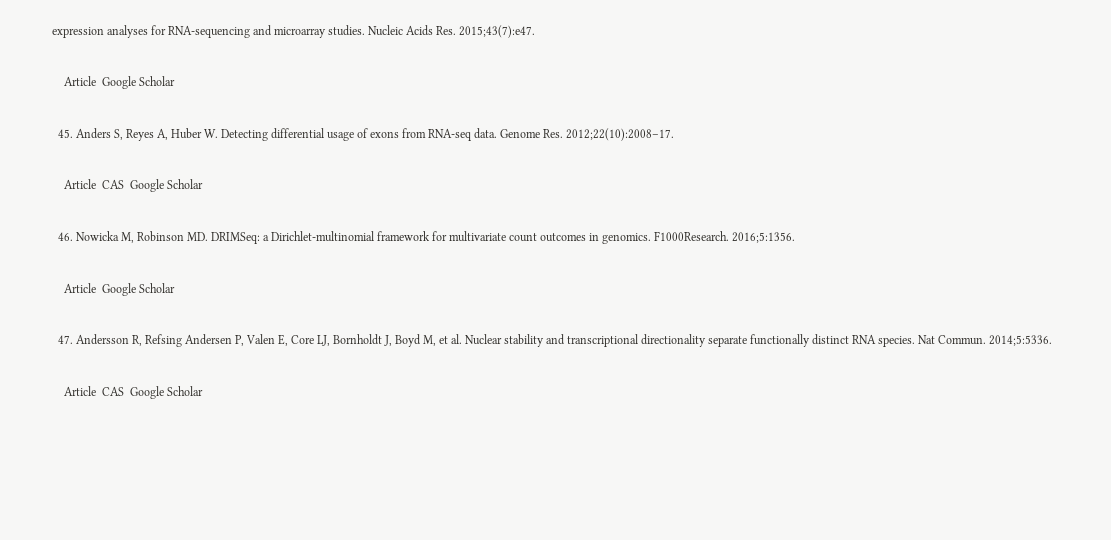expression analyses for RNA-sequencing and microarray studies. Nucleic Acids Res. 2015;43(7):e47.

    Article  Google Scholar

  45. Anders S, Reyes A, Huber W. Detecting differential usage of exons from RNA-seq data. Genome Res. 2012;22(10):2008–17.

    Article  CAS  Google Scholar

  46. Nowicka M, Robinson MD. DRIMSeq: a Dirichlet-multinomial framework for multivariate count outcomes in genomics. F1000Research. 2016;5:1356.

    Article  Google Scholar

  47. Andersson R, Refsing Andersen P, Valen E, Core LJ, Bornholdt J, Boyd M, et al. Nuclear stability and transcriptional directionality separate functionally distinct RNA species. Nat Commun. 2014;5:5336.

    Article  CAS  Google Scholar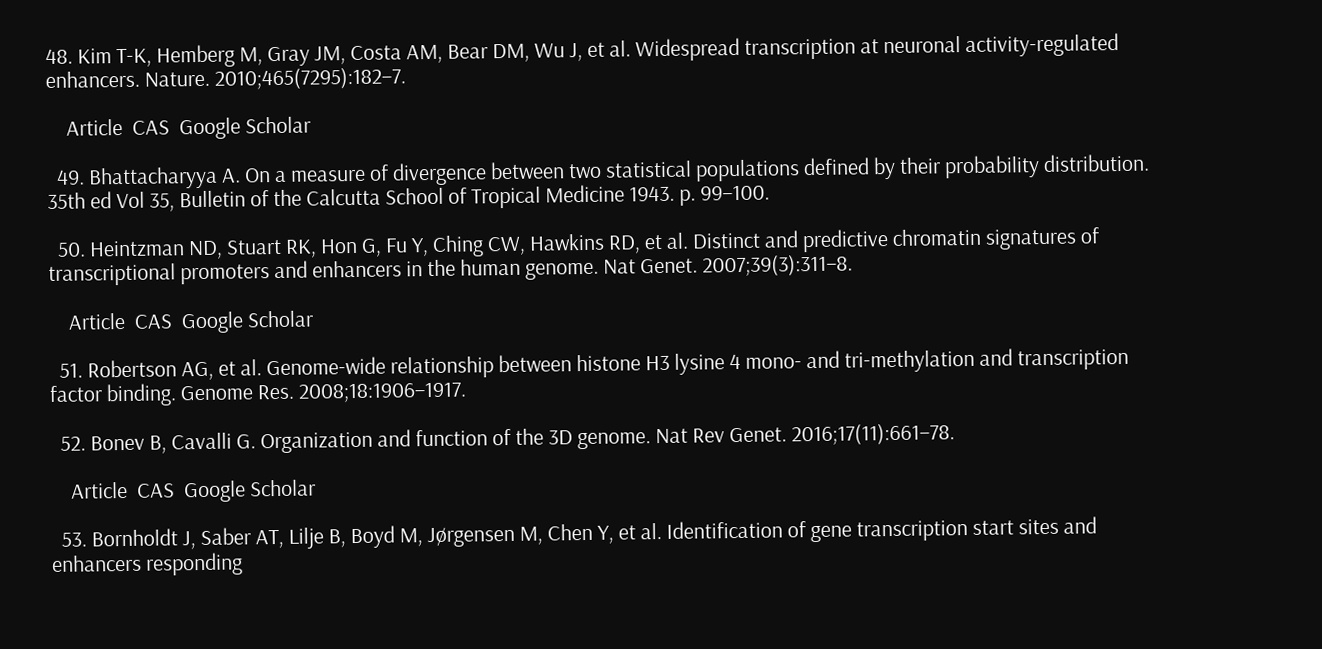48. Kim T-K, Hemberg M, Gray JM, Costa AM, Bear DM, Wu J, et al. Widespread transcription at neuronal activity-regulated enhancers. Nature. 2010;465(7295):182–7.

    Article  CAS  Google Scholar

  49. Bhattacharyya A. On a measure of divergence between two statistical populations defined by their probability distribution. 35th ed Vol 35, Bulletin of the Calcutta School of Tropical Medicine 1943. p. 99–100.

  50. Heintzman ND, Stuart RK, Hon G, Fu Y, Ching CW, Hawkins RD, et al. Distinct and predictive chromatin signatures of transcriptional promoters and enhancers in the human genome. Nat Genet. 2007;39(3):311–8.

    Article  CAS  Google Scholar

  51. Robertson AG, et al. Genome-wide relationship between histone H3 lysine 4 mono- and tri-methylation and transcription factor binding. Genome Res. 2008;18:1906–1917.

  52. Bonev B, Cavalli G. Organization and function of the 3D genome. Nat Rev Genet. 2016;17(11):661–78.

    Article  CAS  Google Scholar

  53. Bornholdt J, Saber AT, Lilje B, Boyd M, Jørgensen M, Chen Y, et al. Identification of gene transcription start sites and enhancers responding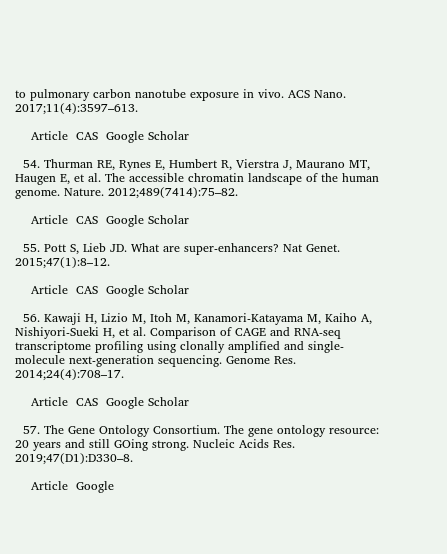to pulmonary carbon nanotube exposure in vivo. ACS Nano. 2017;11(4):3597–613.

    Article  CAS  Google Scholar

  54. Thurman RE, Rynes E, Humbert R, Vierstra J, Maurano MT, Haugen E, et al. The accessible chromatin landscape of the human genome. Nature. 2012;489(7414):75–82.

    Article  CAS  Google Scholar

  55. Pott S, Lieb JD. What are super-enhancers? Nat Genet. 2015;47(1):8–12.

    Article  CAS  Google Scholar

  56. Kawaji H, Lizio M, Itoh M, Kanamori-Katayama M, Kaiho A, Nishiyori-Sueki H, et al. Comparison of CAGE and RNA-seq transcriptome profiling using clonally amplified and single-molecule next-generation sequencing. Genome Res. 2014;24(4):708–17.

    Article  CAS  Google Scholar

  57. The Gene Ontology Consortium. The gene ontology resource: 20 years and still GOing strong. Nucleic Acids Res. 2019;47(D1):D330–8.

    Article  Google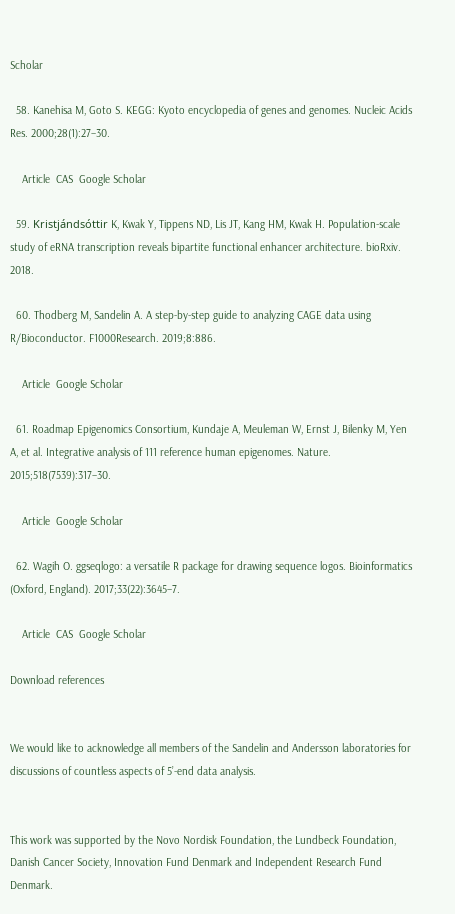Scholar

  58. Kanehisa M, Goto S. KEGG: Kyoto encyclopedia of genes and genomes. Nucleic Acids Res. 2000;28(1):27–30.

    Article  CAS  Google Scholar

  59. Kristjándsóttir K, Kwak Y, Tippens ND, Lis JT, Kang HM, Kwak H. Population-scale study of eRNA transcription reveals bipartite functional enhancer architecture. bioRxiv. 2018.

  60. Thodberg M, Sandelin A. A step-by-step guide to analyzing CAGE data using R/Bioconductor. F1000Research. 2019;8:886.

    Article  Google Scholar

  61. Roadmap Epigenomics Consortium, Kundaje A, Meuleman W, Ernst J, Bilenky M, Yen A, et al. Integrative analysis of 111 reference human epigenomes. Nature. 2015;518(7539):317–30.

    Article  Google Scholar

  62. Wagih O. ggseqlogo: a versatile R package for drawing sequence logos. Bioinformatics (Oxford, England). 2017;33(22):3645–7.

    Article  CAS  Google Scholar

Download references


We would like to acknowledge all members of the Sandelin and Andersson laboratories for discussions of countless aspects of 5’-end data analysis.


This work was supported by the Novo Nordisk Foundation, the Lundbeck Foundation, Danish Cancer Society, Innovation Fund Denmark and Independent Research Fund Denmark.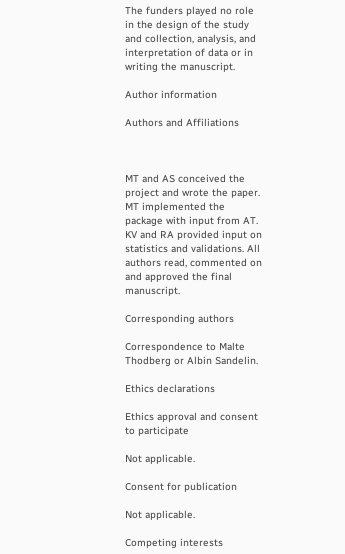The funders played no role in the design of the study and collection, analysis, and interpretation of data or in writing the manuscript.

Author information

Authors and Affiliations



MT and AS conceived the project and wrote the paper. MT implemented the package with input from AT. KV and RA provided input on statistics and validations. All authors read, commented on and approved the final manuscript.

Corresponding authors

Correspondence to Malte Thodberg or Albin Sandelin.

Ethics declarations

Ethics approval and consent to participate

Not applicable.

Consent for publication

Not applicable.

Competing interests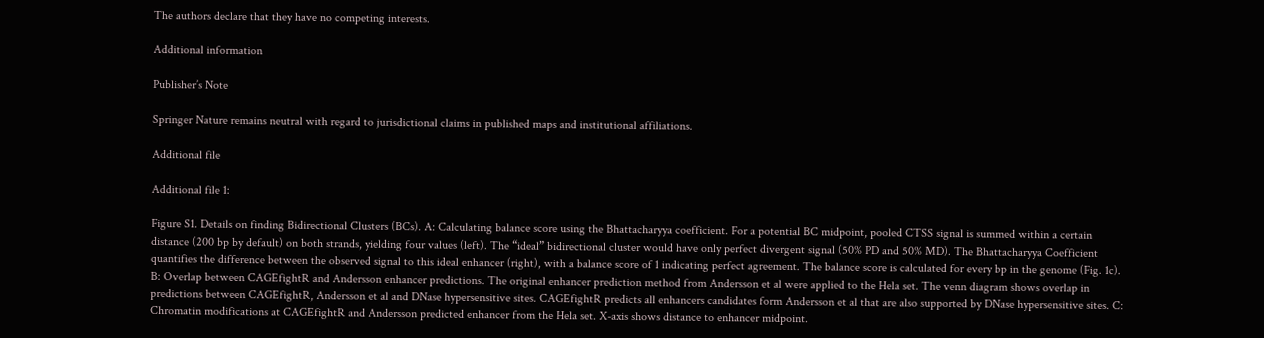The authors declare that they have no competing interests.

Additional information

Publisher’s Note

Springer Nature remains neutral with regard to jurisdictional claims in published maps and institutional affiliations.

Additional file

Additional file 1:

Figure S1. Details on finding Bidirectional Clusters (BCs). A: Calculating balance score using the Bhattacharyya coefficient. For a potential BC midpoint, pooled CTSS signal is summed within a certain distance (200 bp by default) on both strands, yielding four values (left). The “ideal” bidirectional cluster would have only perfect divergent signal (50% PD and 50% MD). The Bhattacharyya Coefficient quantifies the difference between the observed signal to this ideal enhancer (right), with a balance score of 1 indicating perfect agreement. The balance score is calculated for every bp in the genome (Fig. 1c). B: Overlap between CAGEfightR and Andersson enhancer predictions. The original enhancer prediction method from Andersson et al were applied to the Hela set. The venn diagram shows overlap in predictions between CAGEfightR, Andersson et al and DNase hypersensitive sites. CAGEfightR predicts all enhancers candidates form Andersson et al that are also supported by DNase hypersensitive sites. C: Chromatin modifications at CAGEfightR and Andersson predicted enhancer from the Hela set. X-axis shows distance to enhancer midpoint.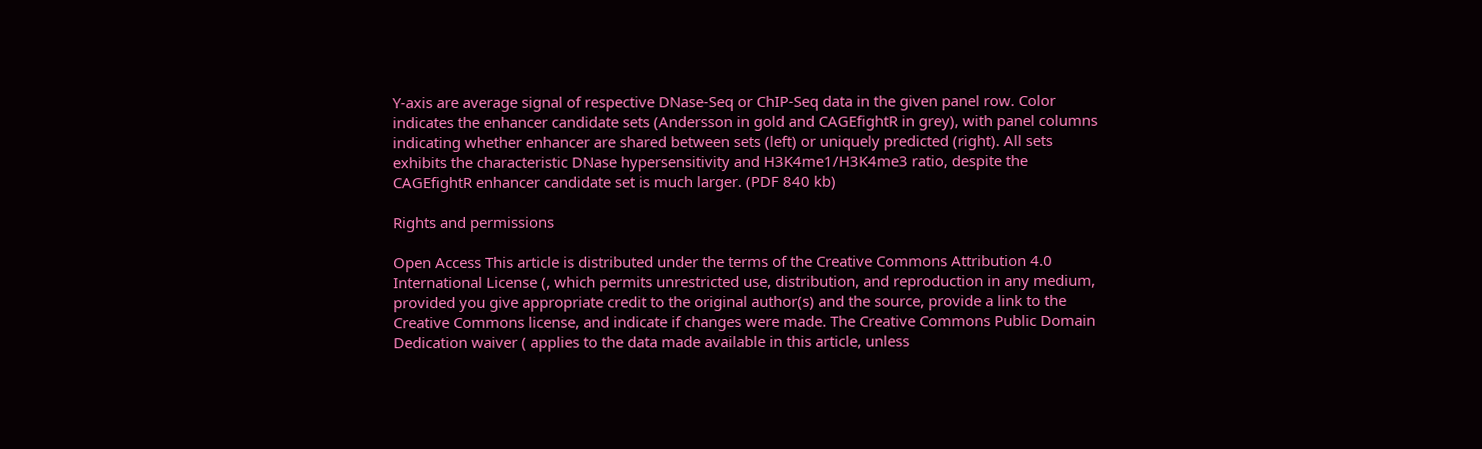Y-axis are average signal of respective DNase-Seq or ChIP-Seq data in the given panel row. Color indicates the enhancer candidate sets (Andersson in gold and CAGEfightR in grey), with panel columns indicating whether enhancer are shared between sets (left) or uniquely predicted (right). All sets exhibits the characteristic DNase hypersensitivity and H3K4me1/H3K4me3 ratio, despite the CAGEfightR enhancer candidate set is much larger. (PDF 840 kb)

Rights and permissions

Open Access This article is distributed under the terms of the Creative Commons Attribution 4.0 International License (, which permits unrestricted use, distribution, and reproduction in any medium, provided you give appropriate credit to the original author(s) and the source, provide a link to the Creative Commons license, and indicate if changes were made. The Creative Commons Public Domain Dedication waiver ( applies to the data made available in this article, unless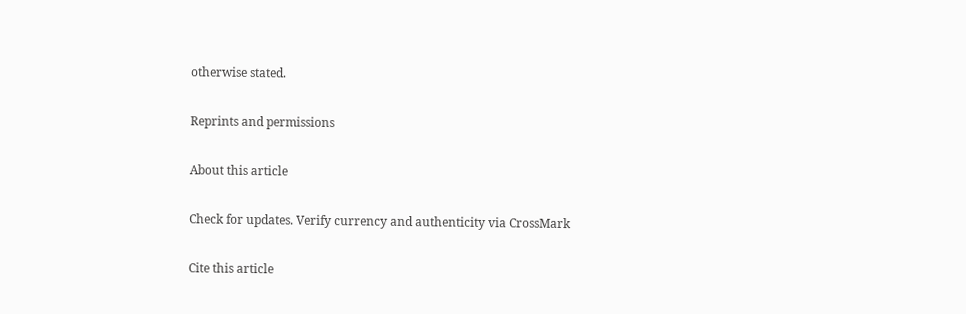otherwise stated.

Reprints and permissions

About this article

Check for updates. Verify currency and authenticity via CrossMark

Cite this article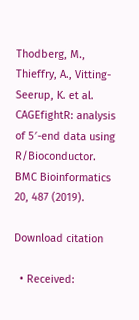Thodberg, M., Thieffry, A., Vitting-Seerup, K. et al. CAGEfightR: analysis of 5′-end data using R/Bioconductor. BMC Bioinformatics 20, 487 (2019).

Download citation

  • Received: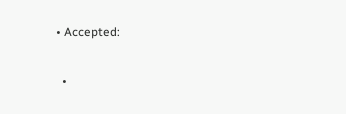• Accepted:

  •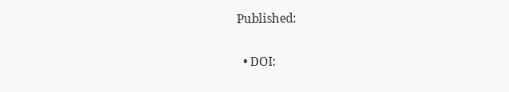Published:

  • DOI: